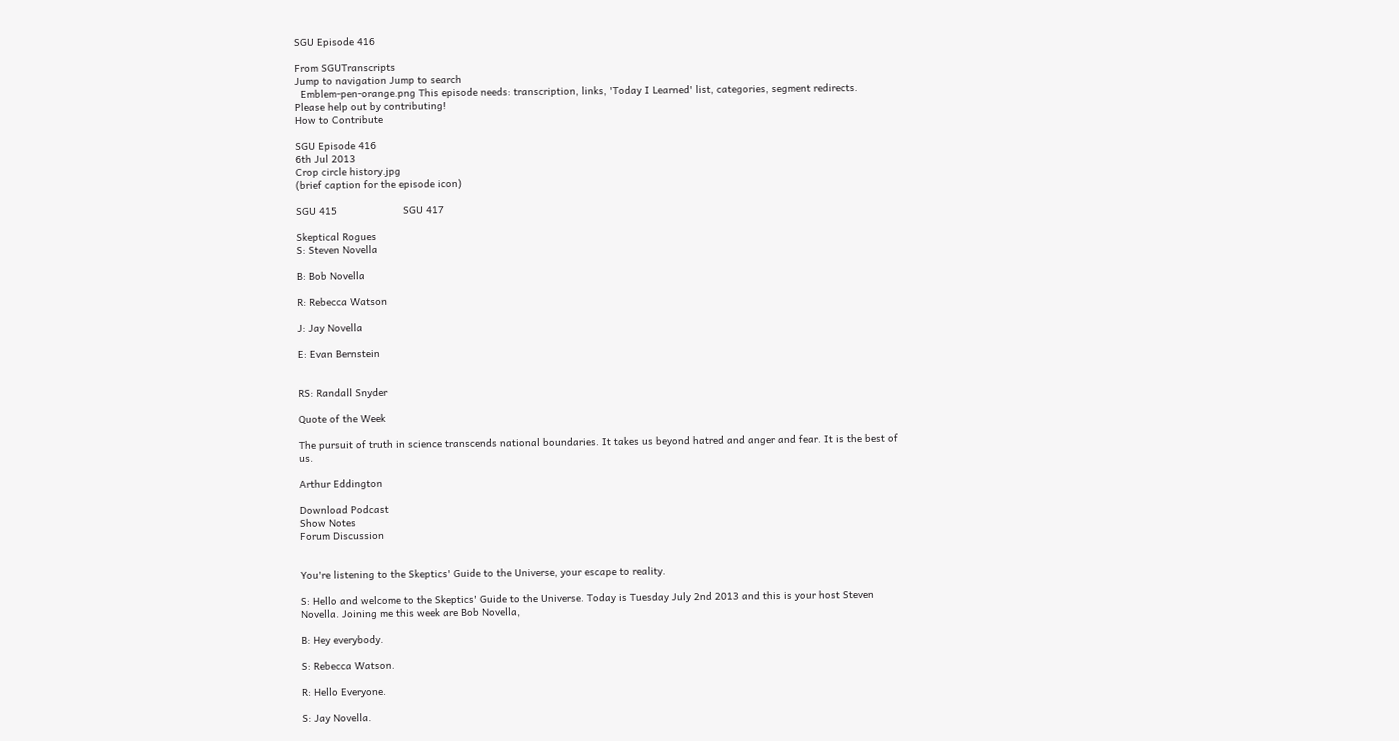SGU Episode 416

From SGUTranscripts
Jump to navigation Jump to search
  Emblem-pen-orange.png This episode needs: transcription, links, 'Today I Learned' list, categories, segment redirects.
Please help out by contributing!
How to Contribute

SGU Episode 416
6th Jul 2013
Crop circle history.jpg
(brief caption for the episode icon)

SGU 415                      SGU 417

Skeptical Rogues
S: Steven Novella

B: Bob Novella

R: Rebecca Watson

J: Jay Novella

E: Evan Bernstein


RS: Randall Snyder

Quote of the Week

The pursuit of truth in science transcends national boundaries. It takes us beyond hatred and anger and fear. It is the best of us.

Arthur Eddington

Download Podcast
Show Notes
Forum Discussion


You're listening to the Skeptics' Guide to the Universe, your escape to reality.

S: Hello and welcome to the Skeptics' Guide to the Universe. Today is Tuesday July 2nd 2013 and this is your host Steven Novella. Joining me this week are Bob Novella,

B: Hey everybody.

S: Rebecca Watson.

R: Hello Everyone.

S: Jay Novella.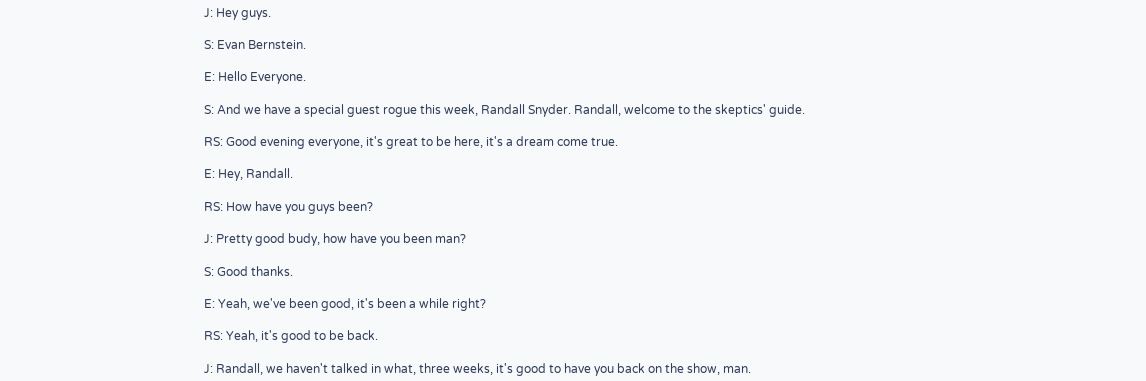J: Hey guys.

S: Evan Bernstein.

E: Hello Everyone.

S: And we have a special guest rogue this week, Randall Snyder. Randall, welcome to the skeptics' guide.

RS: Good evening everyone, it's great to be here, it's a dream come true.

E: Hey, Randall.

RS: How have you guys been?

J: Pretty good budy, how have you been man?

S: Good thanks.

E: Yeah, we've been good, it's been a while right?

RS: Yeah, it's good to be back.

J: Randall, we haven't talked in what, three weeks, it's good to have you back on the show, man.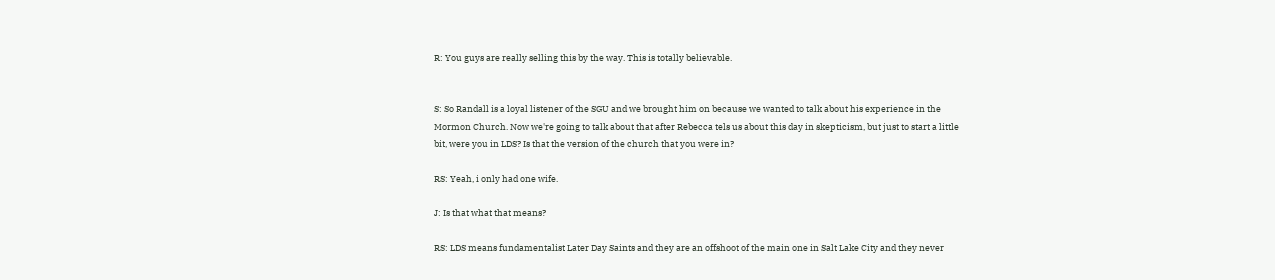R: You guys are really selling this by the way. This is totally believable.


S: So Randall is a loyal listener of the SGU and we brought him on because we wanted to talk about his experience in the Mormon Church. Now we're going to talk about that after Rebecca tels us about this day in skepticism, but just to start a little bit, were you in LDS? Is that the version of the church that you were in?

RS: Yeah, i only had one wife.

J: Is that what that means?

RS: LDS means fundamentalist Later Day Saints and they are an offshoot of the main one in Salt Lake City and they never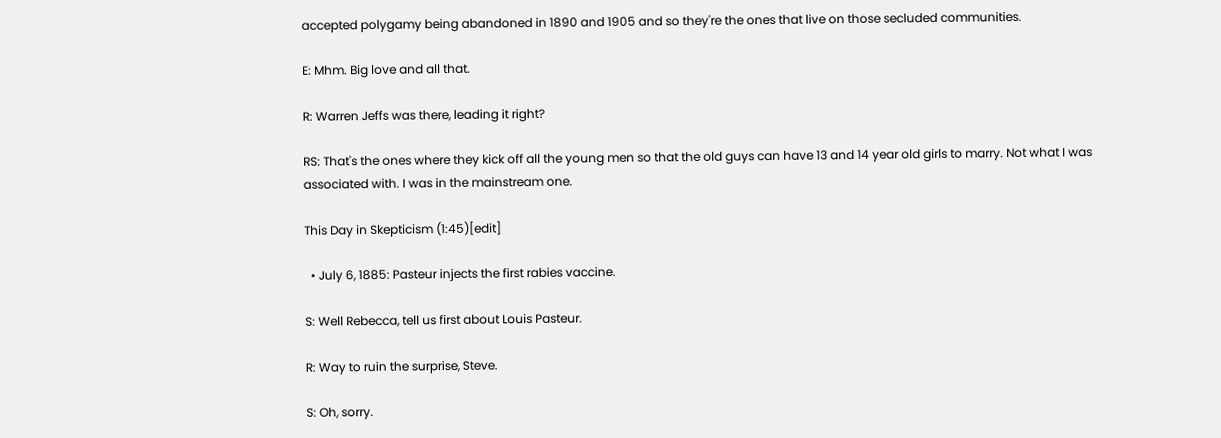accepted polygamy being abandoned in 1890 and 1905 and so they're the ones that live on those secluded communities.

E: Mhm. Big love and all that.

R: Warren Jeffs was there, leading it right?

RS: That's the ones where they kick off all the young men so that the old guys can have 13 and 14 year old girls to marry. Not what I was associated with. I was in the mainstream one.

This Day in Skepticism (1:45)[edit]

  • July 6, 1885: Pasteur injects the first rabies vaccine.

S: Well Rebecca, tell us first about Louis Pasteur.

R: Way to ruin the surprise, Steve.

S: Oh, sorry.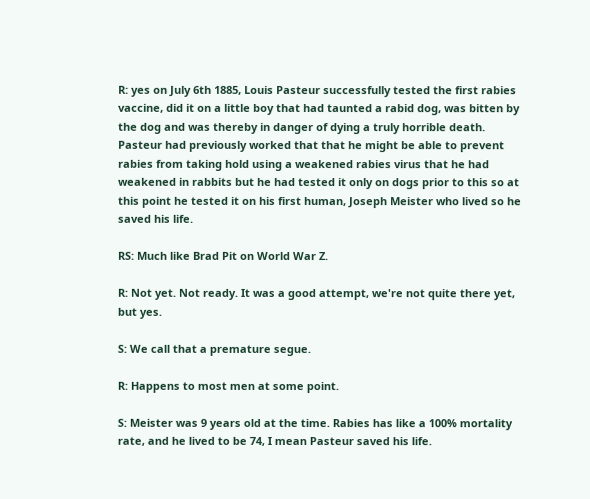R: yes on July 6th 1885, Louis Pasteur successfully tested the first rabies vaccine, did it on a little boy that had taunted a rabid dog, was bitten by the dog and was thereby in danger of dying a truly horrible death. Pasteur had previously worked that that he might be able to prevent rabies from taking hold using a weakened rabies virus that he had weakened in rabbits but he had tested it only on dogs prior to this so at this point he tested it on his first human, Joseph Meister who lived so he saved his life.

RS: Much like Brad Pit on World War Z.

R: Not yet. Not ready. It was a good attempt, we're not quite there yet, but yes.

S: We call that a premature segue.

R: Happens to most men at some point.

S: Meister was 9 years old at the time. Rabies has like a 100% mortality rate, and he lived to be 74, I mean Pasteur saved his life.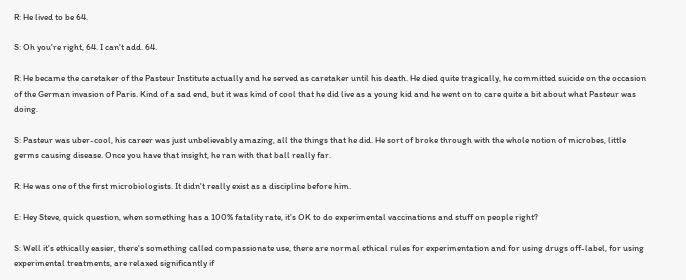R: He lived to be 64.

S: Oh you're right, 64. I can't add. 64.

R: He became the caretaker of the Pasteur Institute actually and he served as caretaker until his death. He died quite tragically, he committed suicide on the occasion of the German invasion of Paris. Kind of a sad end, but it was kind of cool that he did live as a young kid and he went on to care quite a bit about what Pasteur was doing.

S: Pasteur was uber-cool, his career was just unbelievably amazing, all the things that he did. He sort of broke through with the whole notion of microbes, little germs causing disease. Once you have that insight, he ran with that ball really far.

R: He was one of the first microbiologists. It didn't really exist as a discipline before him.

E: Hey Steve, quick question, when something has a 100% fatality rate, it's OK to do experimental vaccinations and stuff on people right?

S: Well it's ethically easier, there's something called compassionate use, there are normal ethical rules for experimentation and for using drugs off-label, for using experimental treatments, are relaxed significantly if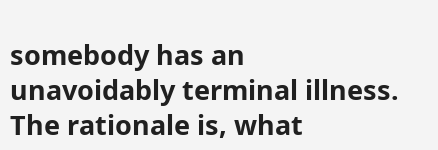somebody has an unavoidably terminal illness. The rationale is, what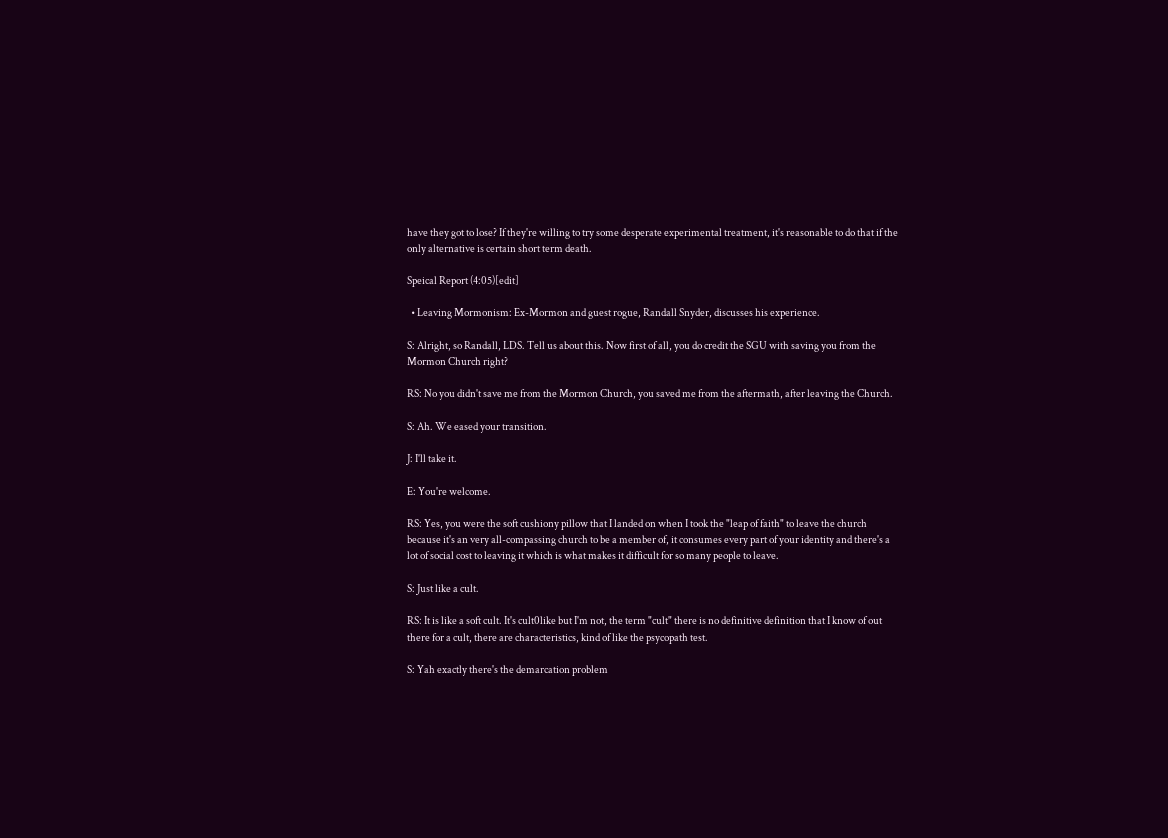have they got to lose? If they're willing to try some desperate experimental treatment, it's reasonable to do that if the only alternative is certain short term death.

Speical Report (4:05)[edit]

  • Leaving Mormonism: Ex-Mormon and guest rogue, Randall Snyder, discusses his experience.

S: Alright, so Randall, LDS. Tell us about this. Now first of all, you do credit the SGU with saving you from the Mormon Church right?

RS: No you didn't save me from the Mormon Church, you saved me from the aftermath, after leaving the Church.

S: Ah. We eased your transition.

J: I'll take it.

E: You're welcome.

RS: Yes, you were the soft cushiony pillow that I landed on when I took the "leap of faith" to leave the church because it's an very all-compassing church to be a member of, it consumes every part of your identity and there's a lot of social cost to leaving it which is what makes it difficult for so many people to leave.

S: Just like a cult.

RS: It is like a soft cult. It's cult0like but I'm not, the term "cult" there is no definitive definition that I know of out there for a cult, there are characteristics, kind of like the psycopath test.

S: Yah exactly there's the demarcation problem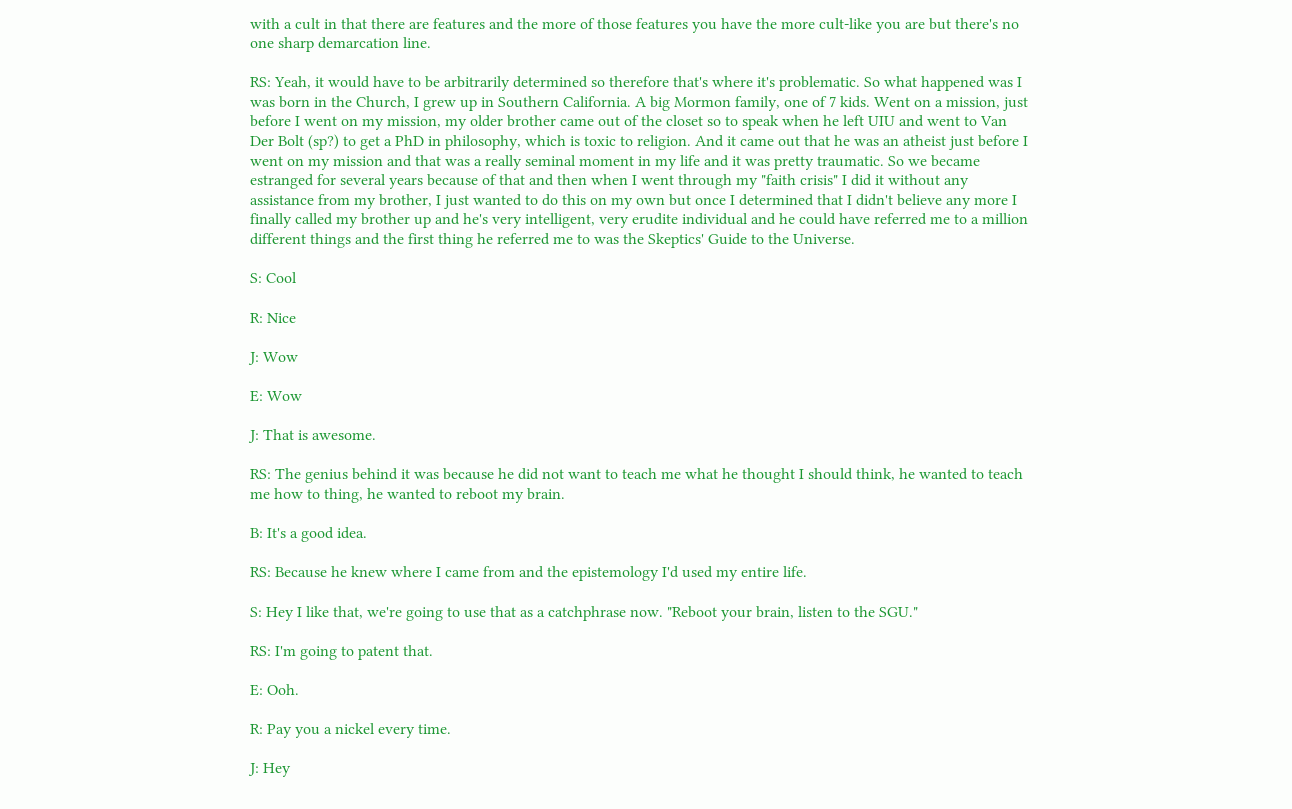with a cult in that there are features and the more of those features you have the more cult-like you are but there's no one sharp demarcation line.

RS: Yeah, it would have to be arbitrarily determined so therefore that's where it's problematic. So what happened was I was born in the Church, I grew up in Southern California. A big Mormon family, one of 7 kids. Went on a mission, just before I went on my mission, my older brother came out of the closet so to speak when he left UIU and went to Van Der Bolt (sp?) to get a PhD in philosophy, which is toxic to religion. And it came out that he was an atheist just before I went on my mission and that was a really seminal moment in my life and it was pretty traumatic. So we became estranged for several years because of that and then when I went through my "faith crisis" I did it without any assistance from my brother, I just wanted to do this on my own but once I determined that I didn't believe any more I finally called my brother up and he's very intelligent, very erudite individual and he could have referred me to a million different things and the first thing he referred me to was the Skeptics' Guide to the Universe.

S: Cool

R: Nice

J: Wow

E: Wow

J: That is awesome.

RS: The genius behind it was because he did not want to teach me what he thought I should think, he wanted to teach me how to thing, he wanted to reboot my brain.

B: It's a good idea.

RS: Because he knew where I came from and the epistemology I'd used my entire life.

S: Hey I like that, we're going to use that as a catchphrase now. "Reboot your brain, listen to the SGU."

RS: I'm going to patent that.

E: Ooh.

R: Pay you a nickel every time.

J: Hey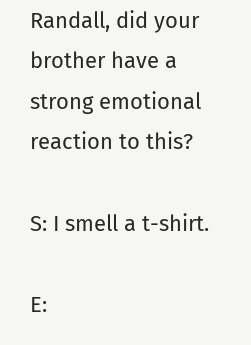Randall, did your brother have a strong emotional reaction to this?

S: I smell a t-shirt.

E: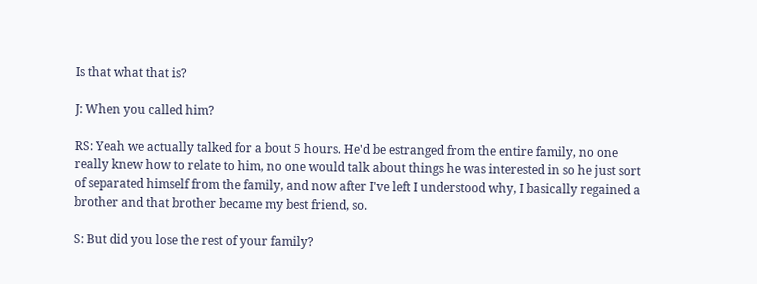Is that what that is?

J: When you called him?

RS: Yeah we actually talked for a bout 5 hours. He'd be estranged from the entire family, no one really knew how to relate to him, no one would talk about things he was interested in so he just sort of separated himself from the family, and now after I've left I understood why, I basically regained a brother and that brother became my best friend, so.

S: But did you lose the rest of your family?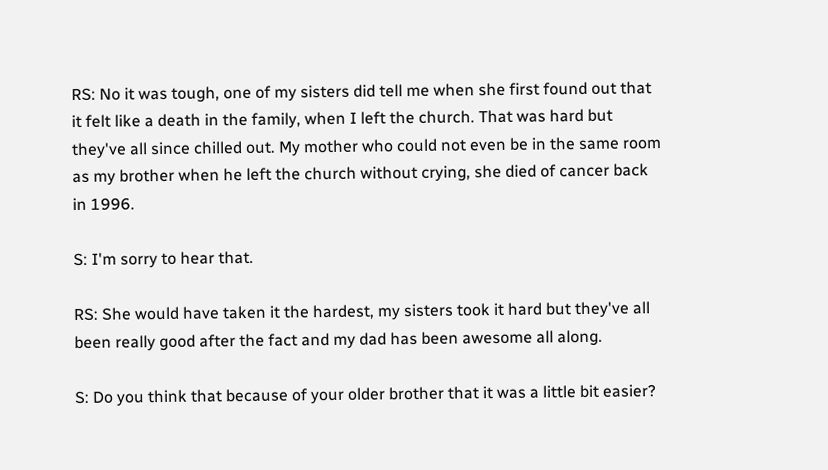RS: No it was tough, one of my sisters did tell me when she first found out that it felt like a death in the family, when I left the church. That was hard but they've all since chilled out. My mother who could not even be in the same room as my brother when he left the church without crying, she died of cancer back in 1996.

S: I'm sorry to hear that.

RS: She would have taken it the hardest, my sisters took it hard but they've all been really good after the fact and my dad has been awesome all along.

S: Do you think that because of your older brother that it was a little bit easier?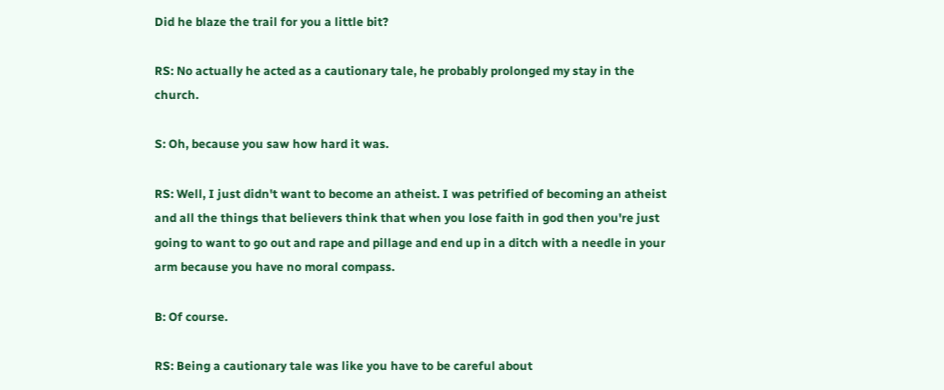Did he blaze the trail for you a little bit?

RS: No actually he acted as a cautionary tale, he probably prolonged my stay in the church.

S: Oh, because you saw how hard it was.

RS: Well, I just didn't want to become an atheist. I was petrified of becoming an atheist and all the things that believers think that when you lose faith in god then you're just going to want to go out and rape and pillage and end up in a ditch with a needle in your arm because you have no moral compass.

B: Of course.

RS: Being a cautionary tale was like you have to be careful about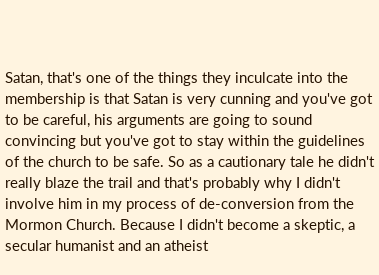Satan, that's one of the things they inculcate into the membership is that Satan is very cunning and you've got to be careful, his arguments are going to sound convincing but you've got to stay within the guidelines of the church to be safe. So as a cautionary tale he didn't really blaze the trail and that's probably why I didn't involve him in my process of de-conversion from the Mormon Church. Because I didn't become a skeptic, a secular humanist and an atheist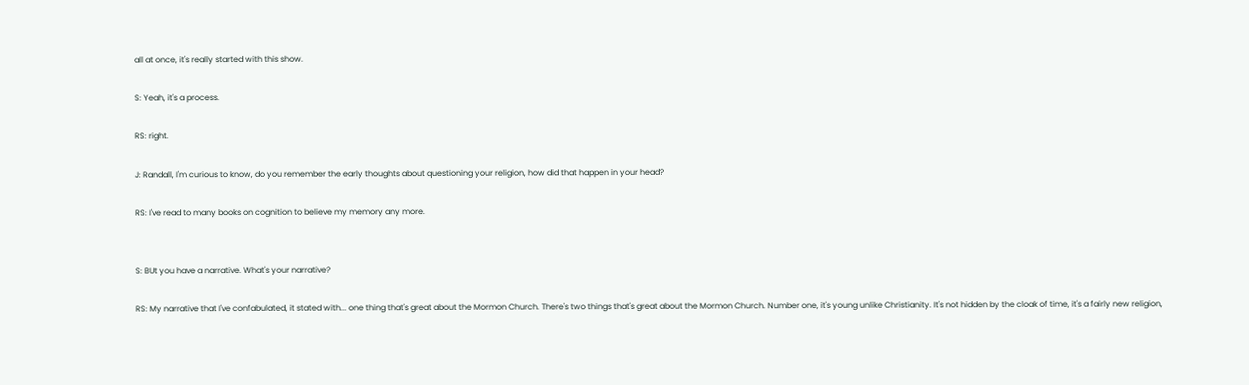all at once, it's really started with this show.

S: Yeah, it's a process.

RS: right.

J: Randall, I'm curious to know, do you remember the early thoughts about questioning your religion, how did that happen in your head?

RS: I've read to many books on cognition to believe my memory any more.


S: BUt you have a narrative. What's your narrative?

RS: My narrative that I've confabulated, it stated with... one thing that's great about the Mormon Church. There's two things that's great about the Mormon Church. Number one, it's young unlike Christianity. It's not hidden by the cloak of time, it's a fairly new religion,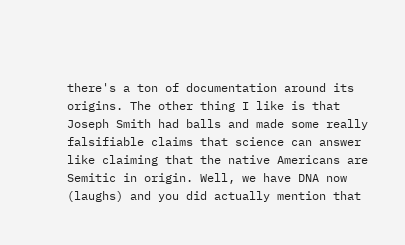there's a ton of documentation around its origins. The other thing I like is that Joseph Smith had balls and made some really falsifiable claims that science can answer like claiming that the native Americans are Semitic in origin. Well, we have DNA now (laughs) and you did actually mention that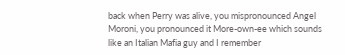back when Perry was alive, you mispronounced Angel Moroni, you pronounced it More-own-ee which sounds like an Italian Mafia guy and I remember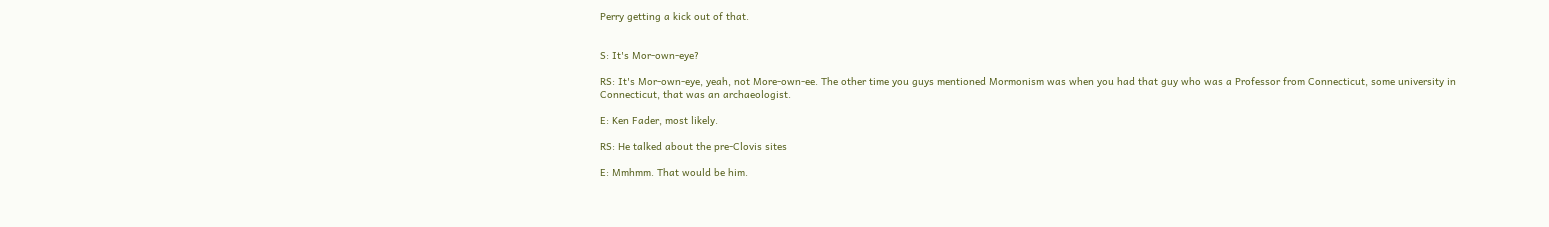Perry getting a kick out of that.


S: It's Mor-own-eye?

RS: It's Mor-own-eye, yeah, not More-own-ee. The other time you guys mentioned Mormonism was when you had that guy who was a Professor from Connecticut, some university in Connecticut, that was an archaeologist.

E: Ken Fader, most likely.

RS: He talked about the pre-Clovis sites

E: Mmhmm. That would be him.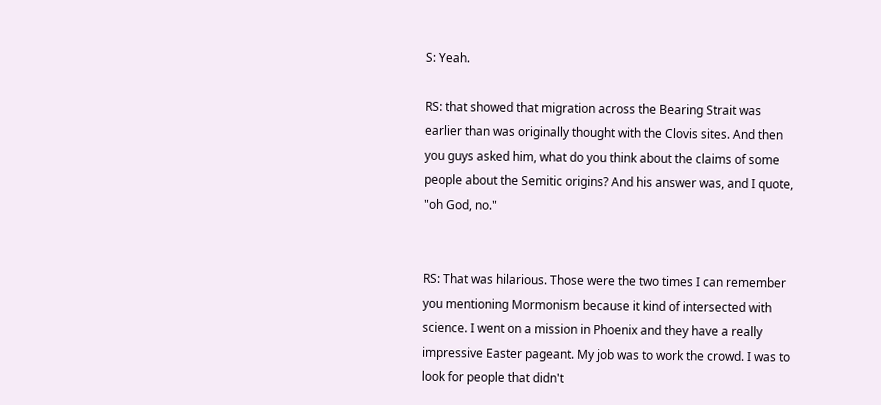S: Yeah.

RS: that showed that migration across the Bearing Strait was earlier than was originally thought with the Clovis sites. And then you guys asked him, what do you think about the claims of some people about the Semitic origins? And his answer was, and I quote, "oh God, no."


RS: That was hilarious. Those were the two times I can remember you mentioning Mormonism because it kind of intersected with science. I went on a mission in Phoenix and they have a really impressive Easter pageant. My job was to work the crowd. I was to look for people that didn't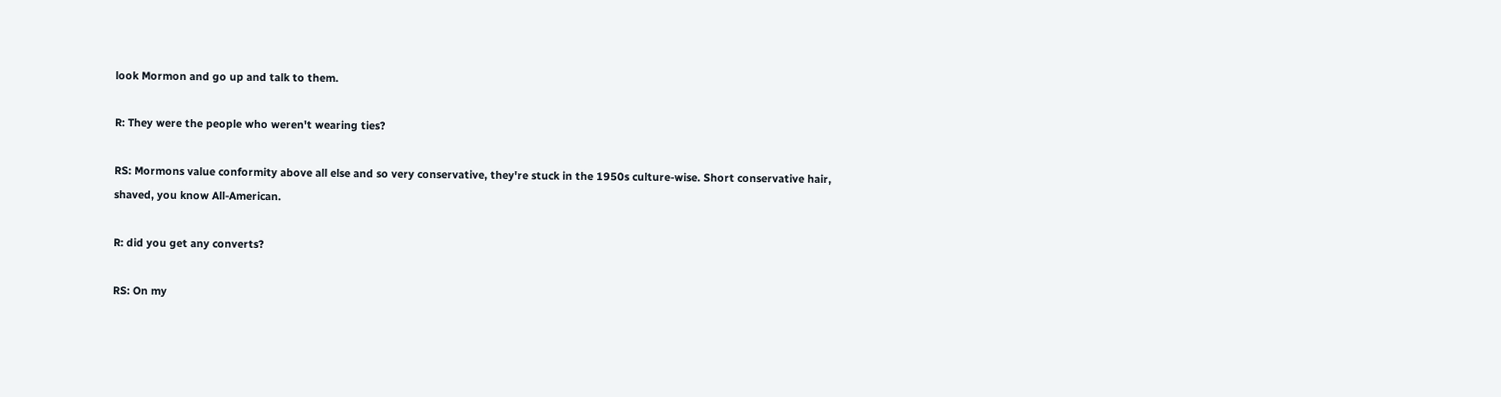look Mormon and go up and talk to them.

R: They were the people who weren't wearing ties?

RS: Mormons value conformity above all else and so very conservative, they're stuck in the 1950s culture-wise. Short conservative hair, shaved, you know All-American.

R: did you get any converts?

RS: On my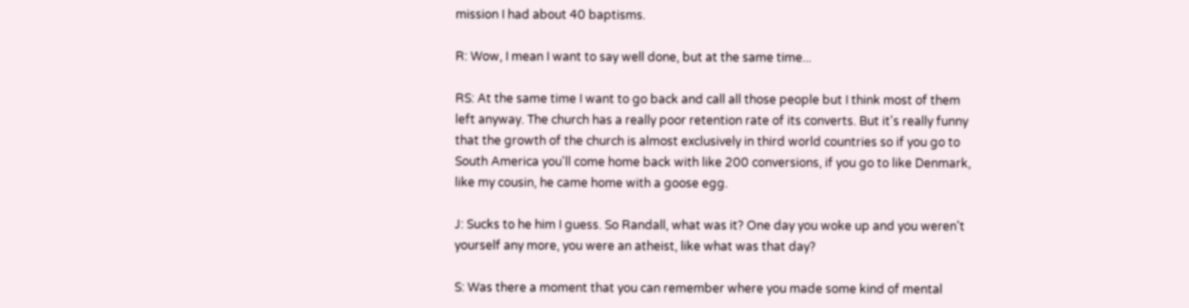mission I had about 40 baptisms.

R: Wow, I mean I want to say well done, but at the same time...

RS: At the same time I want to go back and call all those people but I think most of them left anyway. The church has a really poor retention rate of its converts. But it's really funny that the growth of the church is almost exclusively in third world countries so if you go to South America you'll come home back with like 200 conversions, if you go to like Denmark, like my cousin, he came home with a goose egg.

J: Sucks to he him I guess. So Randall, what was it? One day you woke up and you weren't yourself any more, you were an atheist, like what was that day?

S: Was there a moment that you can remember where you made some kind of mental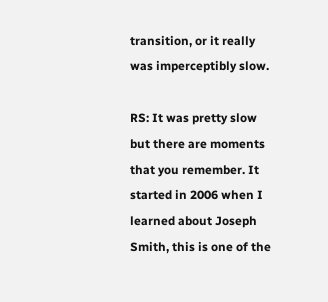transition, or it really was imperceptibly slow.

RS: It was pretty slow but there are moments that you remember. It started in 2006 when I learned about Joseph Smith, this is one of the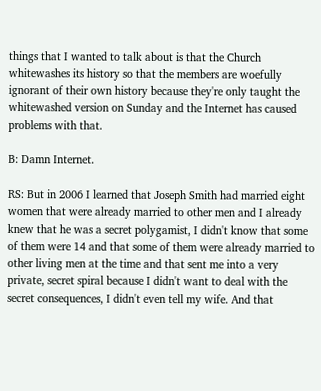things that I wanted to talk about is that the Church whitewashes its history so that the members are woefully ignorant of their own history because they're only taught the whitewashed version on Sunday and the Internet has caused problems with that.

B: Damn Internet.

RS: But in 2006 I learned that Joseph Smith had married eight women that were already married to other men and I already knew that he was a secret polygamist, I didn't know that some of them were 14 and that some of them were already married to other living men at the time and that sent me into a very private, secret spiral because I didn't want to deal with the secret consequences, I didn't even tell my wife. And that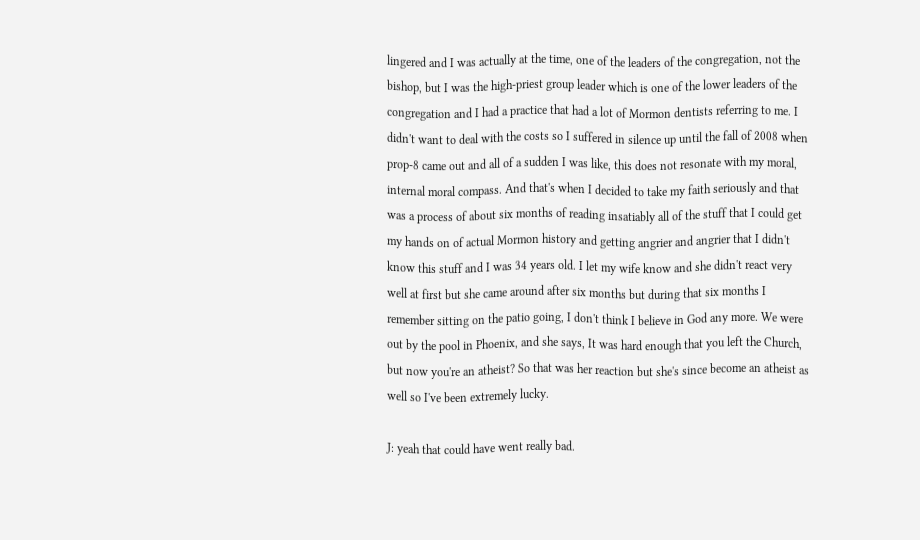lingered and I was actually at the time, one of the leaders of the congregation, not the bishop, but I was the high-priest group leader which is one of the lower leaders of the congregation and I had a practice that had a lot of Mormon dentists referring to me. I didn't want to deal with the costs so I suffered in silence up until the fall of 2008 when prop-8 came out and all of a sudden I was like, this does not resonate with my moral, internal moral compass. And that's when I decided to take my faith seriously and that was a process of about six months of reading insatiably all of the stuff that I could get my hands on of actual Mormon history and getting angrier and angrier that I didn't know this stuff and I was 34 years old. I let my wife know and she didn't react very well at first but she came around after six months but during that six months I remember sitting on the patio going, I don't think I believe in God any more. We were out by the pool in Phoenix, and she says, It was hard enough that you left the Church, but now you're an atheist? So that was her reaction but she's since become an atheist as well so I've been extremely lucky.

J: yeah that could have went really bad.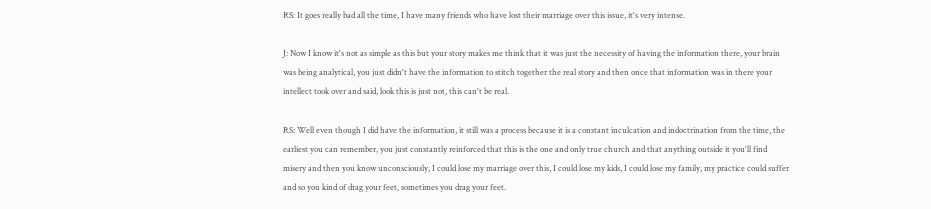RS: It goes really bad all the time, I have many friends who have lost their marriage over this issue, it's very intense.

J: Now I know it's not as simple as this but your story makes me think that it was just the necessity of having the information there, your brain was being analytical, you just didn't have the information to stitch together the real story and then once that information was in there your intellect took over and said, look this is just not, this can't be real.

RS: Well even though I did have the information, it still was a process because it is a constant inculcation and indoctrination from the time, the earliest you can remember, you just constantly reinforced that this is the one and only true church and that anything outside it you'll find misery and then you know unconsciously, I could lose my marriage over this, I could lose my kids, I could lose my family, my practice could suffer and so you kind of drag your feet, sometimes you drag your feet.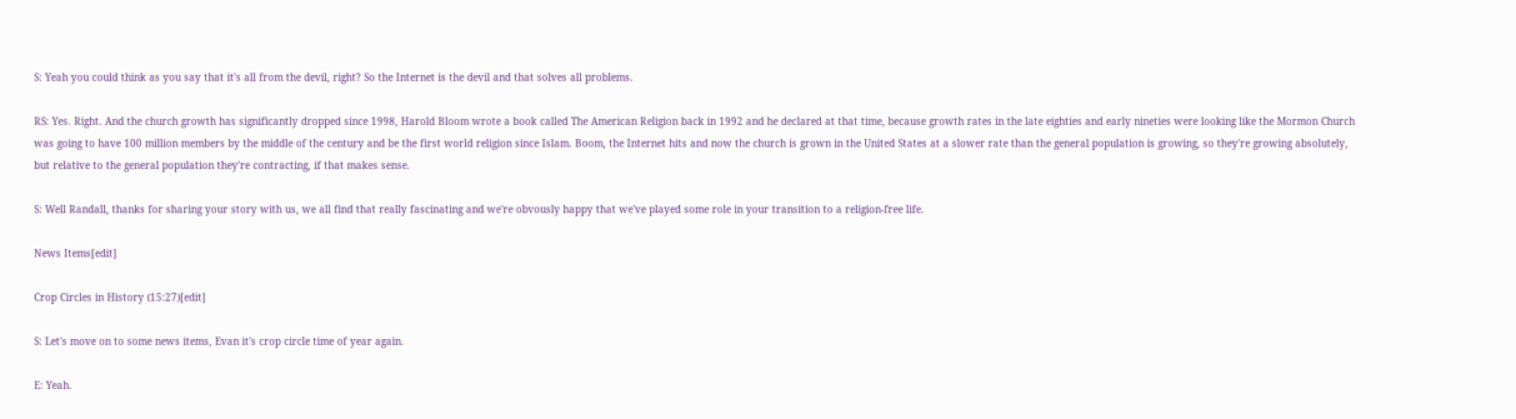S: Yeah you could think as you say that it's all from the devil, right? So the Internet is the devil and that solves all problems.

RS: Yes. Right. And the church growth has significantly dropped since 1998, Harold Bloom wrote a book called The American Religion back in 1992 and he declared at that time, because growth rates in the late eighties and early nineties were looking like the Mormon Church was going to have 100 million members by the middle of the century and be the first world religion since Islam. Boom, the Internet hits and now the church is grown in the United States at a slower rate than the general population is growing, so they're growing absolutely, but relative to the general population they're contracting, if that makes sense.

S: Well Randall, thanks for sharing your story with us, we all find that really fascinating and we're obvously happy that we've played some role in your transition to a religion-free life.

News Items[edit]

Crop Circles in History (15:27)[edit]

S: Let's move on to some news items, Evan it's crop circle time of year again.

E: Yeah.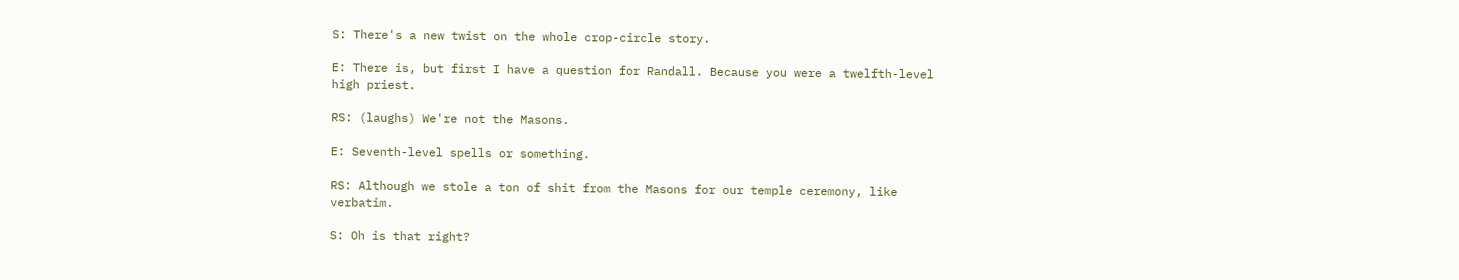S: There's a new twist on the whole crop-circle story.

E: There is, but first I have a question for Randall. Because you were a twelfth-level high priest.

RS: (laughs) We're not the Masons.

E: Seventh-level spells or something.

RS: Although we stole a ton of shit from the Masons for our temple ceremony, like verbatim.

S: Oh is that right?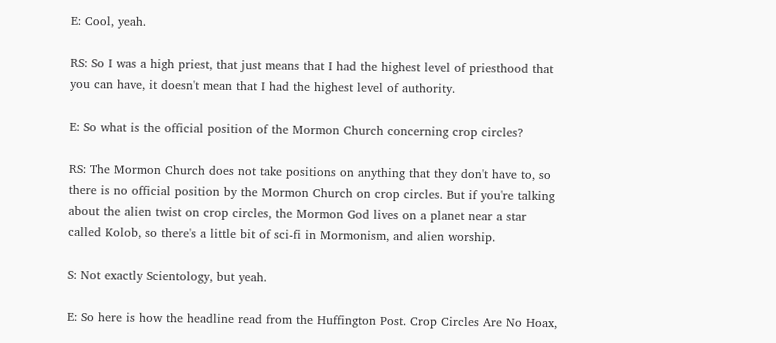E: Cool, yeah.

RS: So I was a high priest, that just means that I had the highest level of priesthood that you can have, it doesn't mean that I had the highest level of authority.

E: So what is the official position of the Mormon Church concerning crop circles?

RS: The Mormon Church does not take positions on anything that they don't have to, so there is no official position by the Mormon Church on crop circles. But if you're talking about the alien twist on crop circles, the Mormon God lives on a planet near a star called Kolob, so there's a little bit of sci-fi in Mormonism, and alien worship.

S: Not exactly Scientology, but yeah.

E: So here is how the headline read from the Huffington Post. Crop Circles Are No Hoax,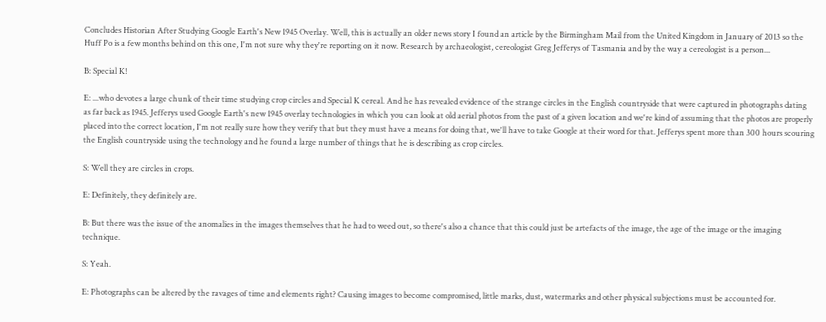Concludes Historian After Studying Google Earth's New 1945 Overlay. Well, this is actually an older news story I found an article by the Birmingham Mail from the United Kingdom in January of 2013 so the Huff Po is a few months behind on this one, I'm not sure why they're reporting on it now. Research by archaeologist, cereologist Greg Jefferys of Tasmania and by the way a cereologist is a person...

B: Special K!

E: ...who devotes a large chunk of their time studying crop circles and Special K cereal. And he has revealed evidence of the strange circles in the English countryside that were captured in photographs dating as far back as 1945. Jefferys used Google Earth's new 1945 overlay technologies in which you can look at old aerial photos from the past of a given location and we're kind of assuming that the photos are properly placed into the correct location, I'm not really sure how they verify that but they must have a means for doing that, we'll have to take Google at their word for that. Jefferys spent more than 300 hours scouring the English countryside using the technology and he found a large number of things that he is describing as crop circles.

S: Well they are circles in crops.

E: Definitely, they definitely are.

B: But there was the issue of the anomalies in the images themselves that he had to weed out, so there's also a chance that this could just be artefacts of the image, the age of the image or the imaging technique.

S: Yeah.

E: Photographs can be altered by the ravages of time and elements right? Causing images to become compromised, little marks, dust, watermarks and other physical subjections must be accounted for.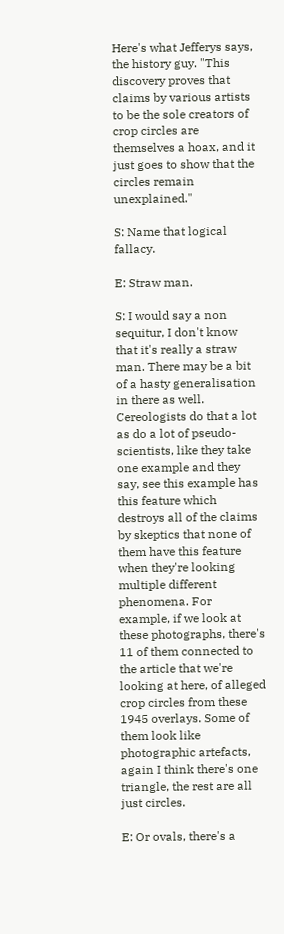Here's what Jefferys says, the history guy. "This discovery proves that claims by various artists to be the sole creators of crop circles are themselves a hoax, and it just goes to show that the circles remain unexplained."

S: Name that logical fallacy.

E: Straw man.

S: I would say a non sequitur, I don't know that it's really a straw man. There may be a bit of a hasty generalisation in there as well. Cereologists do that a lot as do a lot of pseudo-scientists, like they take one example and they say, see this example has this feature which destroys all of the claims by skeptics that none of them have this feature when they're looking multiple different phenomena. For example, if we look at these photographs, there's 11 of them connected to the article that we're looking at here, of alleged crop circles from these 1945 overlays. Some of them look like photographic artefacts, again I think there's one triangle, the rest are all just circles.

E: Or ovals, there's a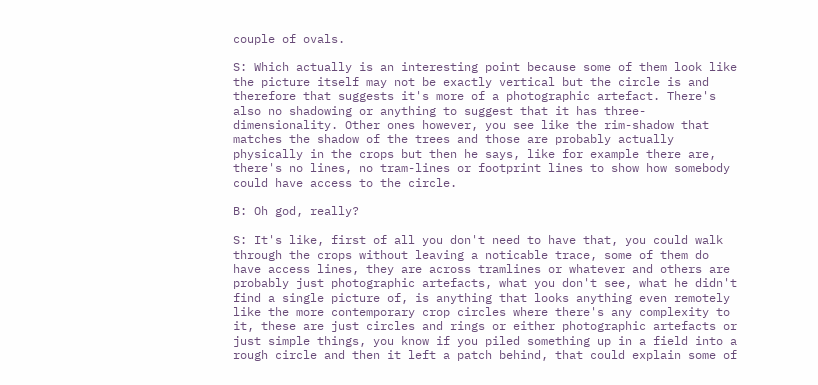couple of ovals.

S: Which actually is an interesting point because some of them look like the picture itself may not be exactly vertical but the circle is and therefore that suggests it's more of a photographic artefact. There's also no shadowing or anything to suggest that it has three-dimensionality. Other ones however, you see like the rim-shadow that matches the shadow of the trees and those are probably actually physically in the crops but then he says, like for example there are, there's no lines, no tram-lines or footprint lines to show how somebody could have access to the circle.

B: Oh god, really?

S: It's like, first of all you don't need to have that, you could walk through the crops without leaving a noticable trace, some of them do have access lines, they are across tramlines or whatever and others are probably just photographic artefacts, what you don't see, what he didn't find a single picture of, is anything that looks anything even remotely like the more contemporary crop circles where there's any complexity to it, these are just circles and rings or either photographic artefacts or just simple things, you know if you piled something up in a field into a rough circle and then it left a patch behind, that could explain some of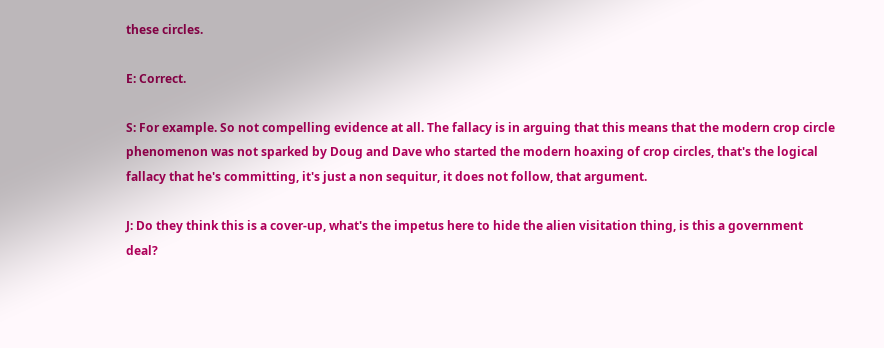these circles.

E: Correct.

S: For example. So not compelling evidence at all. The fallacy is in arguing that this means that the modern crop circle phenomenon was not sparked by Doug and Dave who started the modern hoaxing of crop circles, that's the logical fallacy that he's committing, it's just a non sequitur, it does not follow, that argument.

J: Do they think this is a cover-up, what's the impetus here to hide the alien visitation thing, is this a government deal?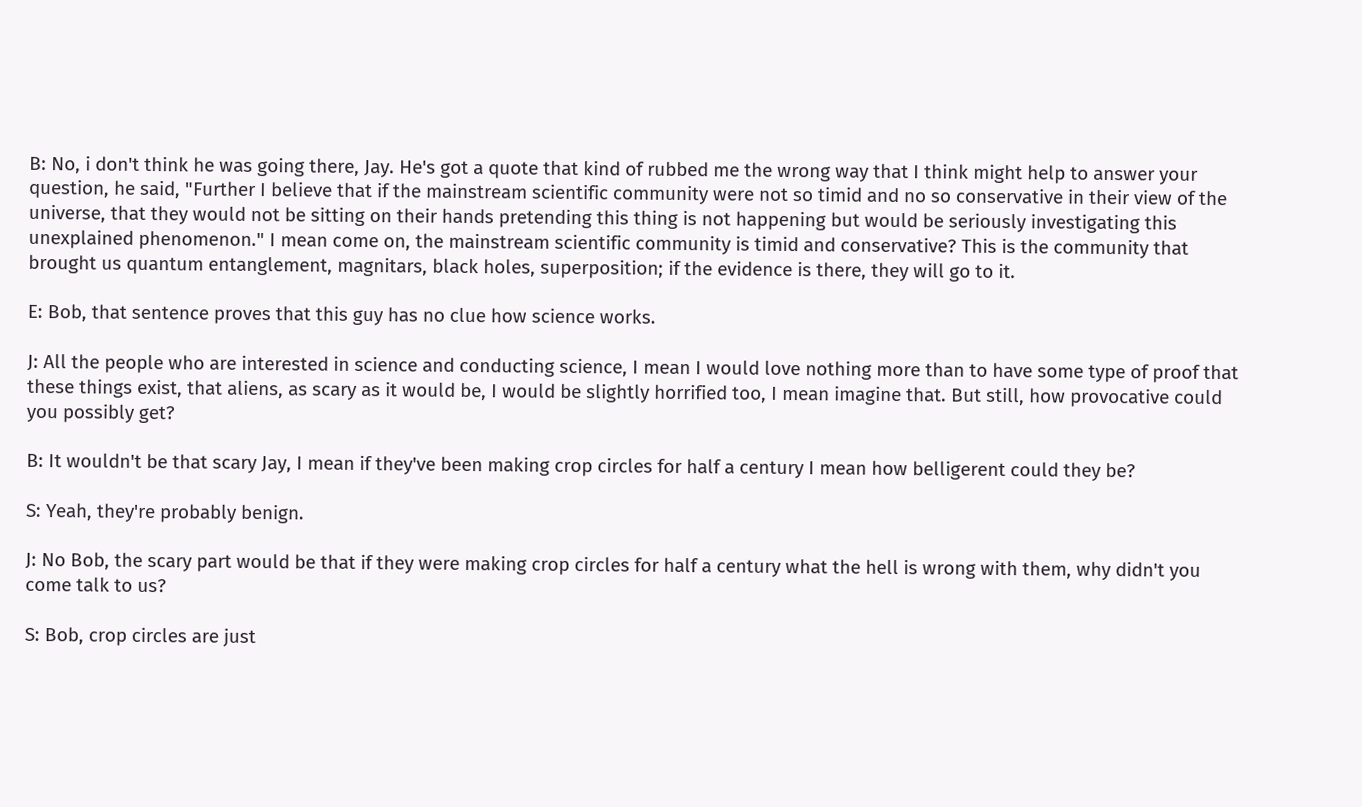B: No, i don't think he was going there, Jay. He's got a quote that kind of rubbed me the wrong way that I think might help to answer your question, he said, "Further I believe that if the mainstream scientific community were not so timid and no so conservative in their view of the universe, that they would not be sitting on their hands pretending this thing is not happening but would be seriously investigating this unexplained phenomenon." I mean come on, the mainstream scientific community is timid and conservative? This is the community that brought us quantum entanglement, magnitars, black holes, superposition; if the evidence is there, they will go to it.

E: Bob, that sentence proves that this guy has no clue how science works.

J: All the people who are interested in science and conducting science, I mean I would love nothing more than to have some type of proof that these things exist, that aliens, as scary as it would be, I would be slightly horrified too, I mean imagine that. But still, how provocative could you possibly get?

B: It wouldn't be that scary Jay, I mean if they've been making crop circles for half a century I mean how belligerent could they be?

S: Yeah, they're probably benign.

J: No Bob, the scary part would be that if they were making crop circles for half a century what the hell is wrong with them, why didn't you come talk to us?

S: Bob, crop circles are just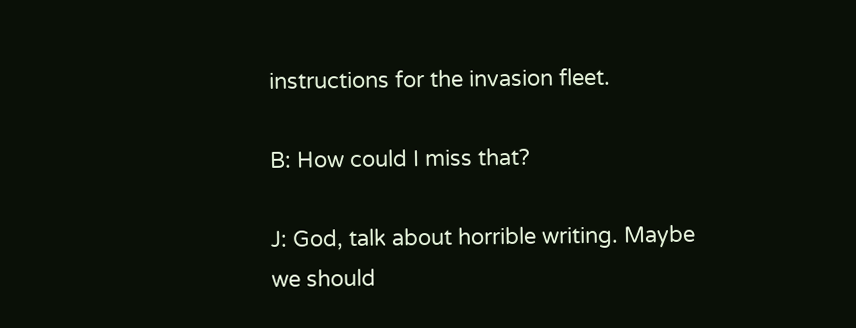instructions for the invasion fleet.

B: How could I miss that?

J: God, talk about horrible writing. Maybe we should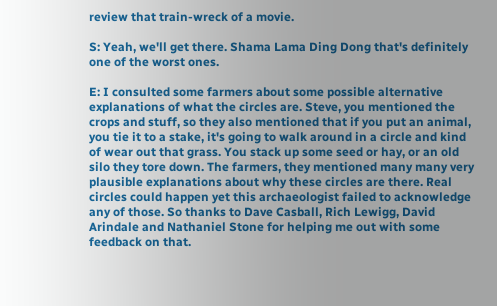review that train-wreck of a movie.

S: Yeah, we'll get there. Shama Lama Ding Dong that's definitely one of the worst ones.

E: I consulted some farmers about some possible alternative explanations of what the circles are. Steve, you mentioned the crops and stuff, so they also mentioned that if you put an animal, you tie it to a stake, it's going to walk around in a circle and kind of wear out that grass. You stack up some seed or hay, or an old silo they tore down. The farmers, they mentioned many many very plausible explanations about why these circles are there. Real circles could happen yet this archaeologist failed to acknowledge any of those. So thanks to Dave Casball, Rich Lewigg, David Arindale and Nathaniel Stone for helping me out with some feedback on that.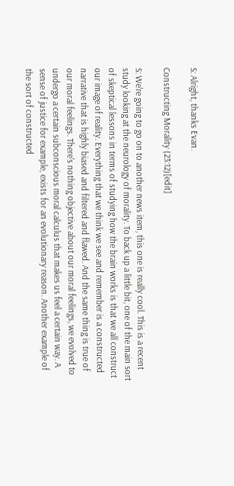S: Alright, thanks Evan.

Constructing Morality (23:12)[edit]

S: We're going to go on to another news item, this one is really cool. This is a recent study looking at the neurology of morality. To back up a little bit, one of the main sort of skeptical lessons in terms of studying how the brain works is that we all construct our image of reality. Everything that we think we see and remember is a constructed narrative that is highly biased and filtered and flawed. And the same thing is true of our moral feelings. There's nothing objective about our moral feelings, we evolved to undergo a certain subconscious moral calculus that makes us feel a certain way. A sense of justice for example, exists for an evolutionary reason. Another example of the sort of constructed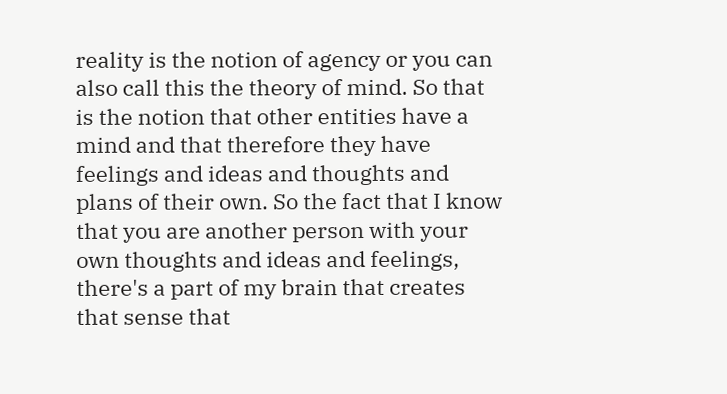reality is the notion of agency or you can also call this the theory of mind. So that is the notion that other entities have a mind and that therefore they have feelings and ideas and thoughts and plans of their own. So the fact that I know that you are another person with your own thoughts and ideas and feelings, there's a part of my brain that creates that sense that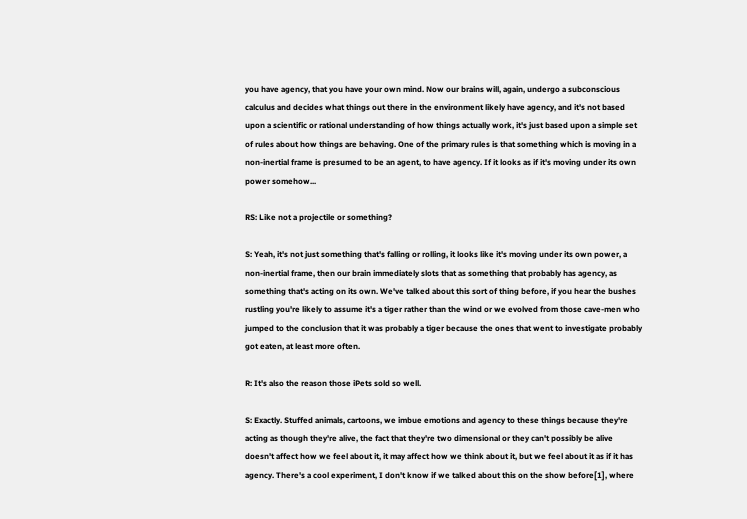you have agency, that you have your own mind. Now our brains will, again, undergo a subconscious calculus and decides what things out there in the environment likely have agency, and it's not based upon a scientific or rational understanding of how things actually work, it's just based upon a simple set of rules about how things are behaving. One of the primary rules is that something which is moving in a non-inertial frame is presumed to be an agent, to have agency. If it looks as if it's moving under its own power somehow...

RS: Like not a projectile or something?

S: Yeah, it's not just something that's falling or rolling, it looks like it's moving under its own power, a non-inertial frame, then our brain immediately slots that as something that probably has agency, as something that's acting on its own. We've talked about this sort of thing before, if you hear the bushes rustling you're likely to assume it's a tiger rather than the wind or we evolved from those cave-men who jumped to the conclusion that it was probably a tiger because the ones that went to investigate probably got eaten, at least more often.

R: It's also the reason those iPets sold so well.

S: Exactly. Stuffed animals, cartoons, we imbue emotions and agency to these things because they're acting as though they're alive, the fact that they're two dimensional or they can't possibly be alive doesn't affect how we feel about it, it may affect how we think about it, but we feel about it as if it has agency. There's a cool experiment, I don't know if we talked about this on the show before[1], where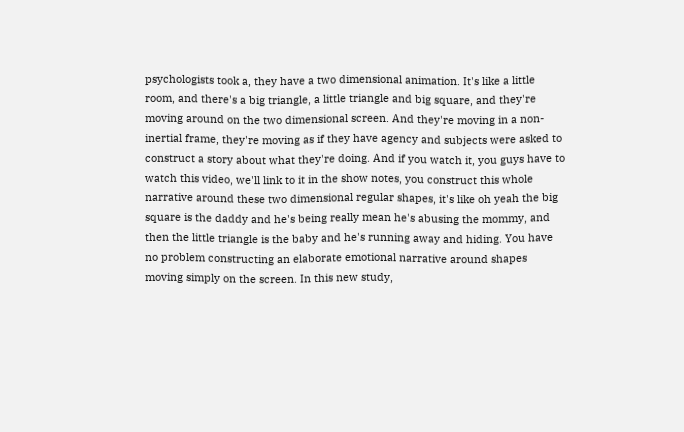psychologists took a, they have a two dimensional animation. It's like a little room, and there's a big triangle, a little triangle and big square, and they're moving around on the two dimensional screen. And they're moving in a non-inertial frame, they're moving as if they have agency and subjects were asked to construct a story about what they're doing. And if you watch it, you guys have to watch this video, we'll link to it in the show notes, you construct this whole narrative around these two dimensional regular shapes, it's like oh yeah the big square is the daddy and he's being really mean he's abusing the mommy, and then the little triangle is the baby and he's running away and hiding. You have no problem constructing an elaborate emotional narrative around shapes moving simply on the screen. In this new study,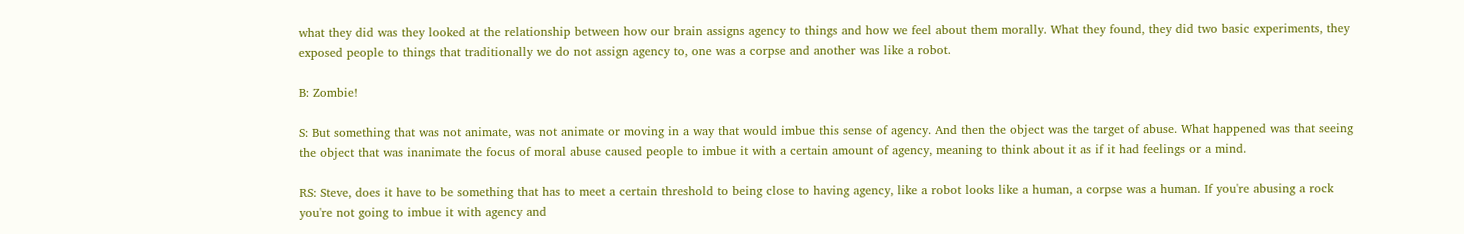what they did was they looked at the relationship between how our brain assigns agency to things and how we feel about them morally. What they found, they did two basic experiments, they exposed people to things that traditionally we do not assign agency to, one was a corpse and another was like a robot.

B: Zombie!

S: But something that was not animate, was not animate or moving in a way that would imbue this sense of agency. And then the object was the target of abuse. What happened was that seeing the object that was inanimate the focus of moral abuse caused people to imbue it with a certain amount of agency, meaning to think about it as if it had feelings or a mind.

RS: Steve, does it have to be something that has to meet a certain threshold to being close to having agency, like a robot looks like a human, a corpse was a human. If you're abusing a rock you're not going to imbue it with agency and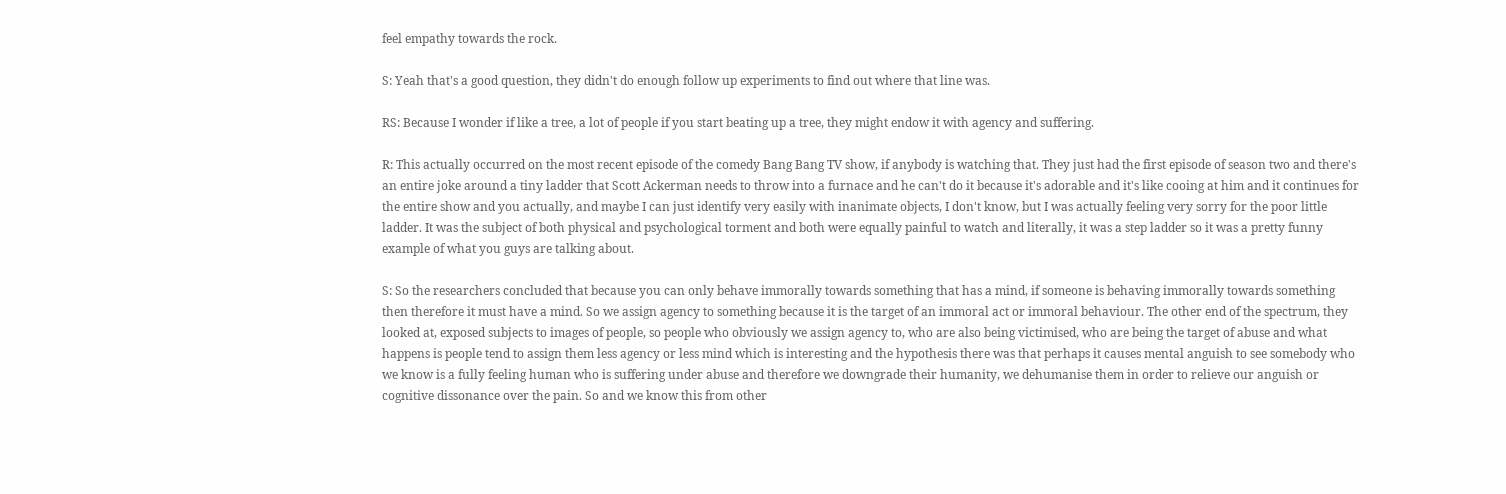feel empathy towards the rock.

S: Yeah that's a good question, they didn't do enough follow up experiments to find out where that line was.

RS: Because I wonder if like a tree, a lot of people if you start beating up a tree, they might endow it with agency and suffering.

R: This actually occurred on the most recent episode of the comedy Bang Bang TV show, if anybody is watching that. They just had the first episode of season two and there's an entire joke around a tiny ladder that Scott Ackerman needs to throw into a furnace and he can't do it because it's adorable and it's like cooing at him and it continues for the entire show and you actually, and maybe I can just identify very easily with inanimate objects, I don't know, but I was actually feeling very sorry for the poor little ladder. It was the subject of both physical and psychological torment and both were equally painful to watch and literally, it was a step ladder so it was a pretty funny example of what you guys are talking about.

S: So the researchers concluded that because you can only behave immorally towards something that has a mind, if someone is behaving immorally towards something then therefore it must have a mind. So we assign agency to something because it is the target of an immoral act or immoral behaviour. The other end of the spectrum, they looked at, exposed subjects to images of people, so people who obviously we assign agency to, who are also being victimised, who are being the target of abuse and what happens is people tend to assign them less agency or less mind which is interesting and the hypothesis there was that perhaps it causes mental anguish to see somebody who we know is a fully feeling human who is suffering under abuse and therefore we downgrade their humanity, we dehumanise them in order to relieve our anguish or cognitive dissonance over the pain. So and we know this from other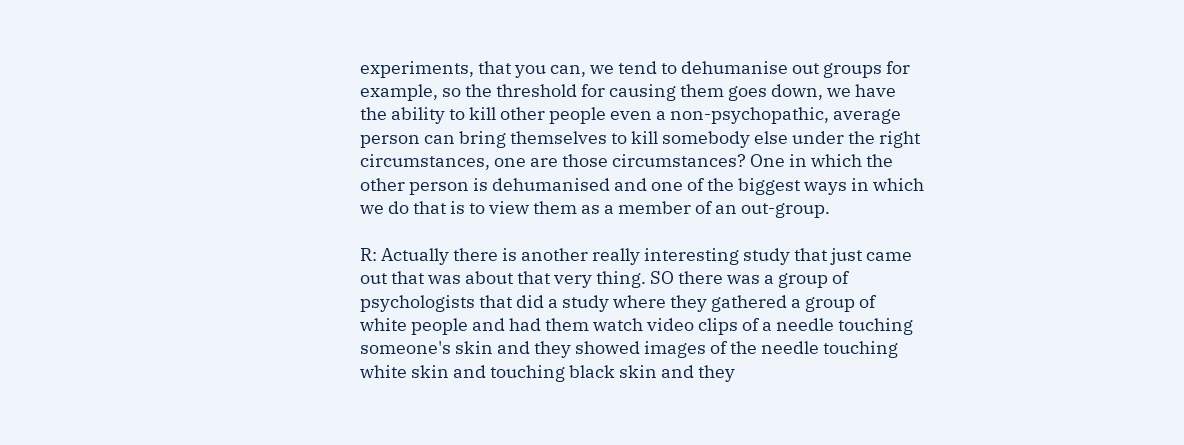experiments, that you can, we tend to dehumanise out groups for example, so the threshold for causing them goes down, we have the ability to kill other people even a non-psychopathic, average person can bring themselves to kill somebody else under the right circumstances, one are those circumstances? One in which the other person is dehumanised and one of the biggest ways in which we do that is to view them as a member of an out-group.

R: Actually there is another really interesting study that just came out that was about that very thing. SO there was a group of psychologists that did a study where they gathered a group of white people and had them watch video clips of a needle touching someone's skin and they showed images of the needle touching white skin and touching black skin and they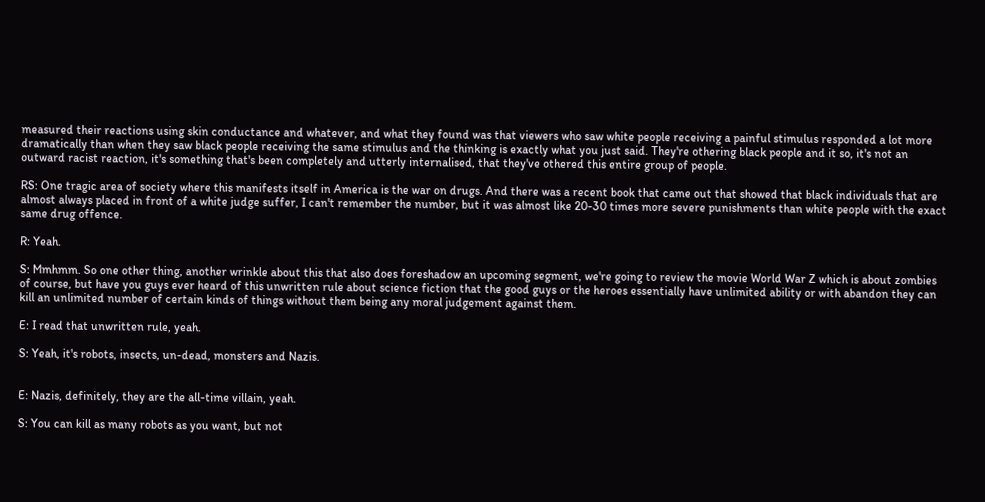measured their reactions using skin conductance and whatever, and what they found was that viewers who saw white people receiving a painful stimulus responded a lot more dramatically than when they saw black people receiving the same stimulus and the thinking is exactly what you just said. They're othering black people and it so, it's not an outward racist reaction, it's something that's been completely and utterly internalised, that they've othered this entire group of people.

RS: One tragic area of society where this manifests itself in America is the war on drugs. And there was a recent book that came out that showed that black individuals that are almost always placed in front of a white judge suffer, I can't remember the number, but it was almost like 20-30 times more severe punishments than white people with the exact same drug offence.

R: Yeah.

S: Mmhmm. So one other thing, another wrinkle about this that also does foreshadow an upcoming segment, we're going to review the movie World War Z which is about zombies of course, but have you guys ever heard of this unwritten rule about science fiction that the good guys or the heroes essentially have unlimited ability or with abandon they can kill an unlimited number of certain kinds of things without them being any moral judgement against them.

E: I read that unwritten rule, yeah.

S: Yeah, it's robots, insects, un-dead, monsters and Nazis.


E: Nazis, definitely, they are the all-time villain, yeah.

S: You can kill as many robots as you want, but not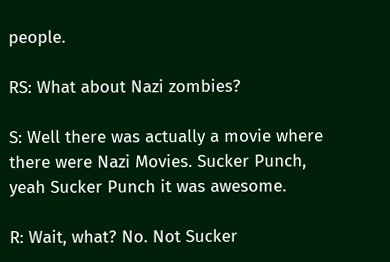people.

RS: What about Nazi zombies?

S: Well there was actually a movie where there were Nazi Movies. Sucker Punch, yeah Sucker Punch it was awesome.

R: Wait, what? No. Not Sucker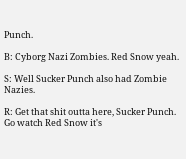Punch.

B: Cyborg Nazi Zombies. Red Snow yeah.

S: Well Sucker Punch also had Zombie Nazies.

R: Get that shit outta here, Sucker Punch. Go watch Red Snow it's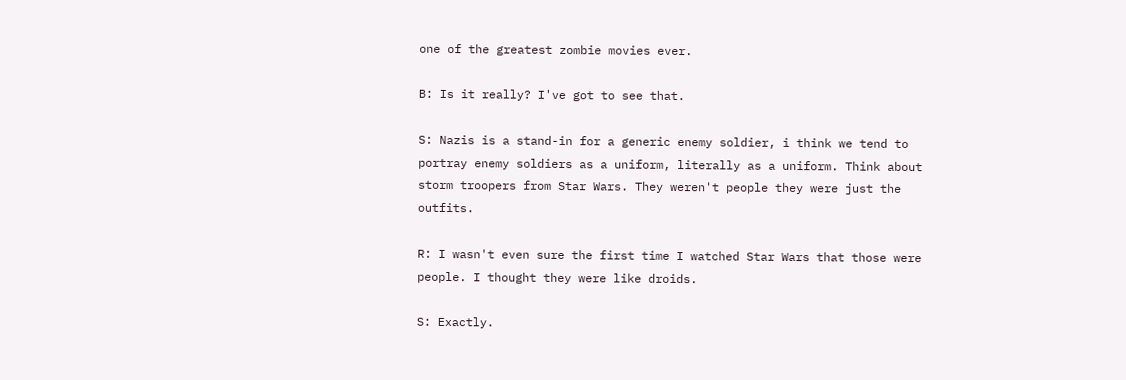one of the greatest zombie movies ever.

B: Is it really? I've got to see that.

S: Nazis is a stand-in for a generic enemy soldier, i think we tend to portray enemy soldiers as a uniform, literally as a uniform. Think about storm troopers from Star Wars. They weren't people they were just the outfits.

R: I wasn't even sure the first time I watched Star Wars that those were people. I thought they were like droids.

S: Exactly.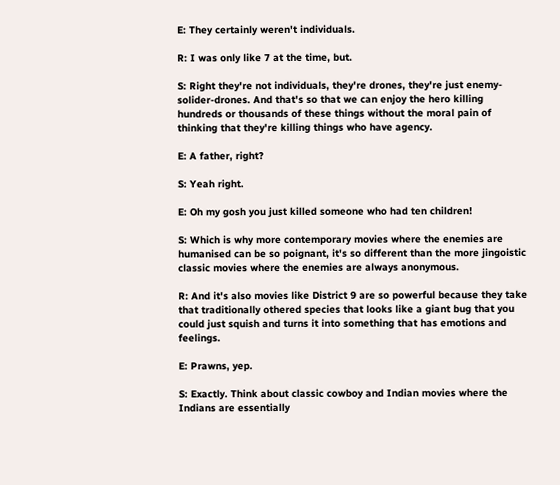E: They certainly weren't individuals.

R: I was only like 7 at the time, but.

S: Right they're not individuals, they're drones, they're just enemy-solider-drones. And that's so that we can enjoy the hero killing hundreds or thousands of these things without the moral pain of thinking that they're killing things who have agency.

E: A father, right?

S: Yeah right.

E: Oh my gosh you just killed someone who had ten children!

S: Which is why more contemporary movies where the enemies are humanised can be so poignant, it's so different than the more jingoistic classic movies where the enemies are always anonymous.

R: And it's also movies like District 9 are so powerful because they take that traditionally othered species that looks like a giant bug that you could just squish and turns it into something that has emotions and feelings.

E: Prawns, yep.

S: Exactly. Think about classic cowboy and Indian movies where the Indians are essentially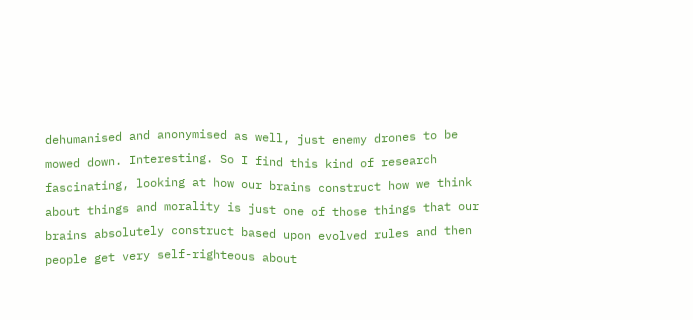dehumanised and anonymised as well, just enemy drones to be mowed down. Interesting. So I find this kind of research fascinating, looking at how our brains construct how we think about things and morality is just one of those things that our brains absolutely construct based upon evolved rules and then people get very self-righteous about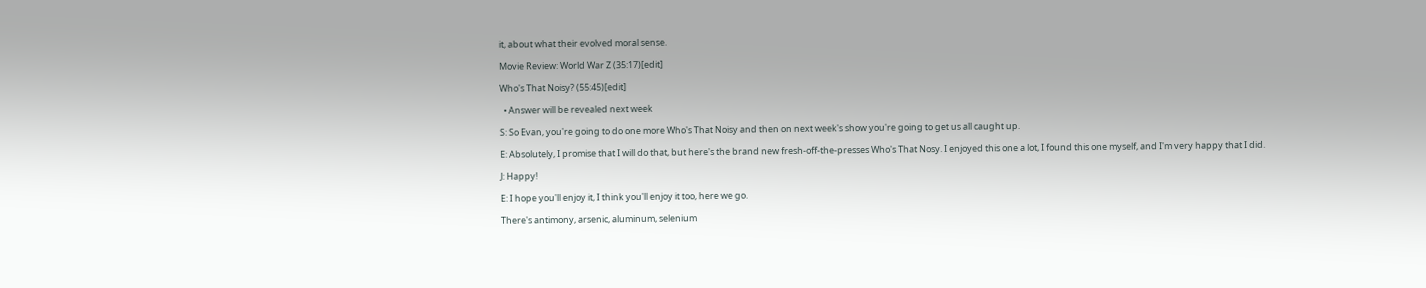it, about what their evolved moral sense.

Movie Review: World War Z (35:17)[edit]

Who's That Noisy? (55:45)[edit]

  • Answer will be revealed next week

S: So Evan, you're going to do one more Who's That Noisy and then on next week's show you're going to get us all caught up.

E: Absolutely, I promise that I will do that, but here's the brand new fresh-off-the-presses Who's That Nosy. I enjoyed this one a lot, I found this one myself, and I'm very happy that I did.

J: Happy!

E: I hope you'll enjoy it, I think you'll enjoy it too, here we go.

There's antimony, arsenic, aluminum, selenium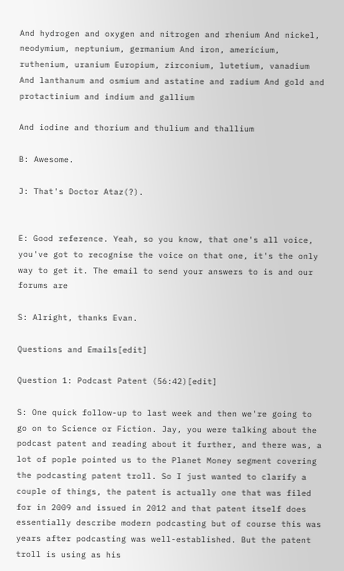And hydrogen and oxygen and nitrogen and rhenium And nickel, neodymium, neptunium, germanium And iron, americium, ruthenium, uranium Europium, zirconium, lutetium, vanadium And lanthanum and osmium and astatine and radium And gold and protactinium and indium and gallium

And iodine and thorium and thulium and thallium

B: Awesome.

J: That's Doctor Ataz(?).


E: Good reference. Yeah, so you know, that one's all voice, you've got to recognise the voice on that one, it's the only way to get it. The email to send your answers to is and our forums are

S: Alright, thanks Evan.

Questions and Emails[edit]

Question 1: Podcast Patent (56:42)[edit]

S: One quick follow-up to last week and then we're going to go on to Science or Fiction. Jay, you were talking about the podcast patent and reading about it further, and there was, a lot of pople pointed us to the Planet Money segment covering the podcasting patent troll. So I just wanted to clarify a couple of things, the patent is actually one that was filed for in 2009 and issued in 2012 and that patent itself does essentially describe modern podcasting but of course this was years after podcasting was well-established. But the patent troll is using as his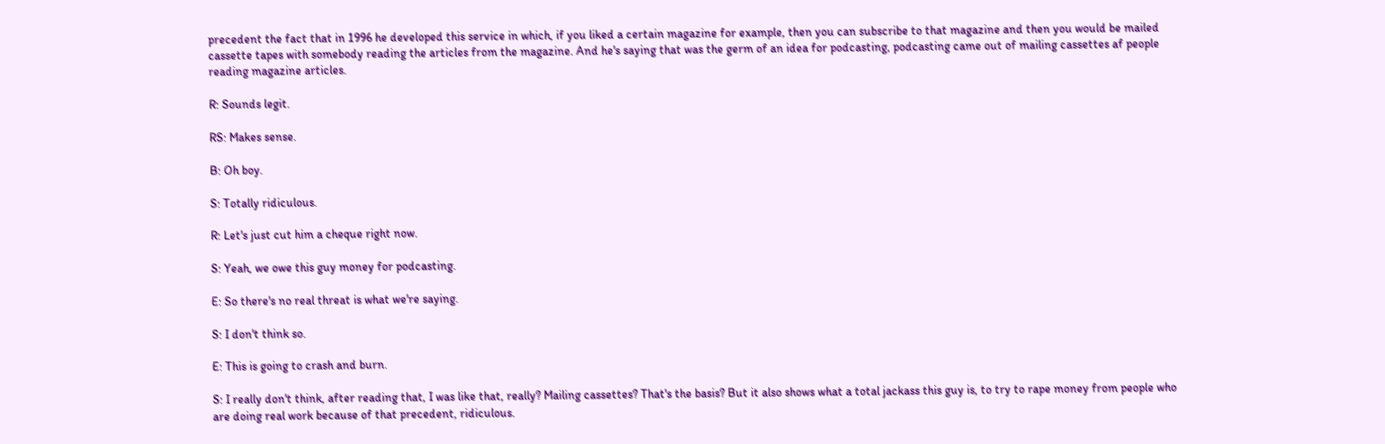precedent the fact that in 1996 he developed this service in which, if you liked a certain magazine for example, then you can subscribe to that magazine and then you would be mailed cassette tapes with somebody reading the articles from the magazine. And he's saying that was the germ of an idea for podcasting, podcasting came out of mailing cassettes af people reading magazine articles.

R: Sounds legit.

RS: Makes sense.

B: Oh boy.

S: Totally ridiculous.

R: Let's just cut him a cheque right now.

S: Yeah, we owe this guy money for podcasting.

E: So there's no real threat is what we're saying.

S: I don't think so.

E: This is going to crash and burn.

S: I really don't think, after reading that, I was like that, really? Mailing cassettes? That's the basis? But it also shows what a total jackass this guy is, to try to rape money from people who are doing real work because of that precedent, ridiculous.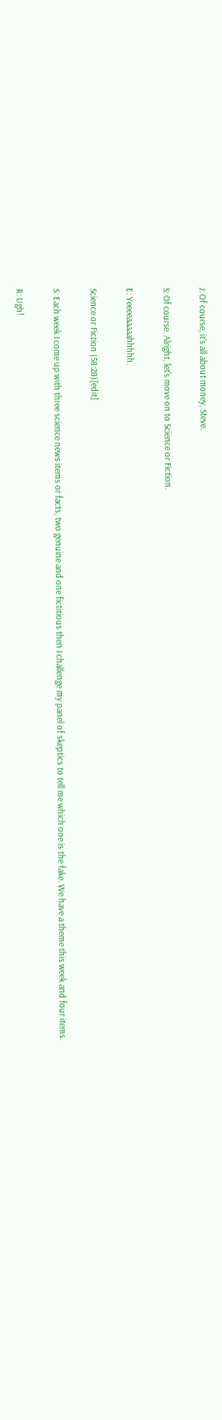J: Of course, it's all about money, Steve.

S: Of course. Alright, let's move on to Science or Fiction.

E: Yeeeeaaaaahhhhh.

Science or Fiction (58:28)[edit]

S: Each week I come up with three science news items or facts, two genuine and one fictitious then I challenge my panel of skeptics to tell me which one is the fake. We have a theme this week and four items.

R: Ugh!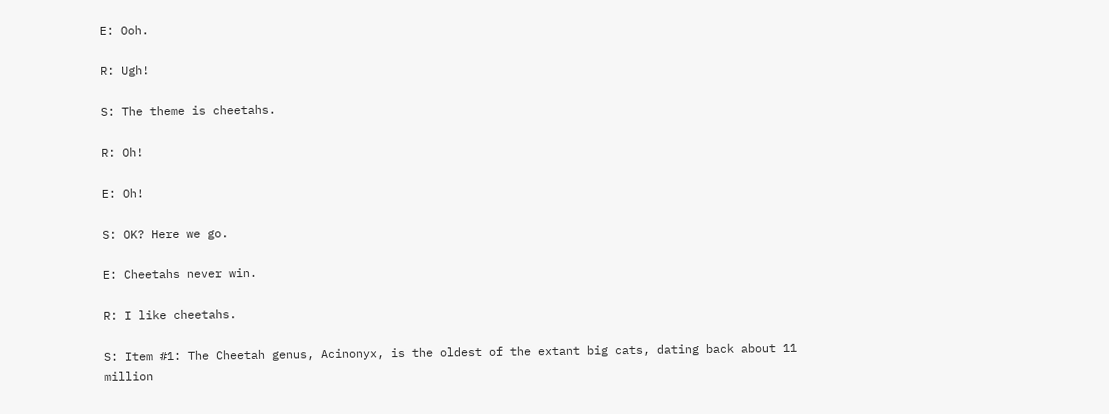E: Ooh.

R: Ugh!

S: The theme is cheetahs.

R: Oh!

E: Oh!

S: OK? Here we go.

E: Cheetahs never win.

R: I like cheetahs.

S: Item #1: The Cheetah genus, Acinonyx, is the oldest of the extant big cats, dating back about 11 million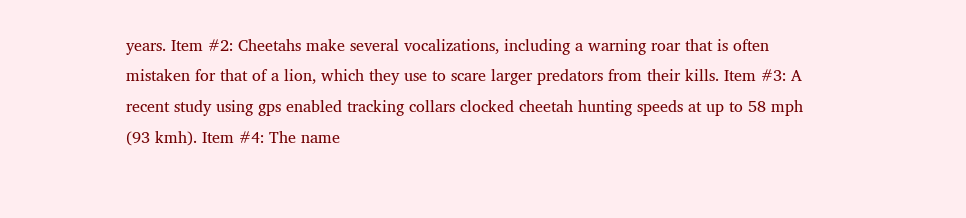years. Item #2: Cheetahs make several vocalizations, including a warning roar that is often mistaken for that of a lion, which they use to scare larger predators from their kills. Item #3: A recent study using gps enabled tracking collars clocked cheetah hunting speeds at up to 58 mph (93 kmh). Item #4: The name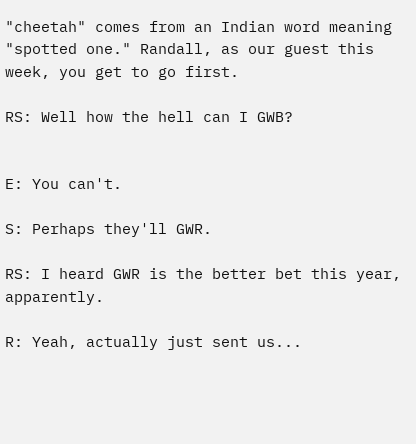"cheetah" comes from an Indian word meaning "spotted one." Randall, as our guest this week, you get to go first.

RS: Well how the hell can I GWB?


E: You can't.

S: Perhaps they'll GWR.

RS: I heard GWR is the better bet this year, apparently.

R: Yeah, actually just sent us...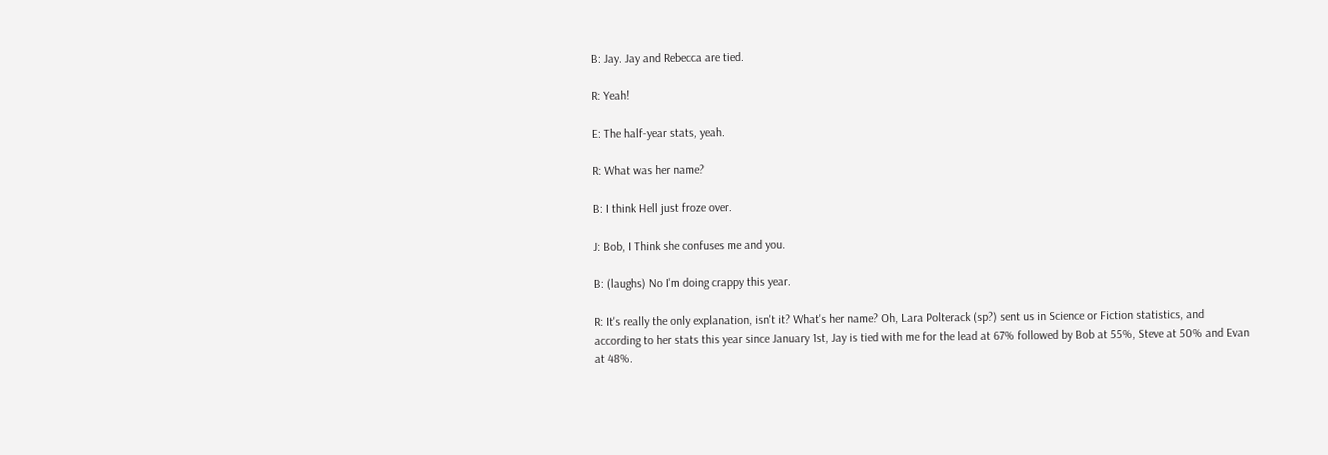B: Jay. Jay and Rebecca are tied.

R: Yeah!

E: The half-year stats, yeah.

R: What was her name?

B: I think Hell just froze over.

J: Bob, I Think she confuses me and you.

B: (laughs) No I'm doing crappy this year.

R: It's really the only explanation, isn't it? What's her name? Oh, Lara Polterack (sp?) sent us in Science or Fiction statistics, and according to her stats this year since January 1st, Jay is tied with me for the lead at 67% followed by Bob at 55%, Steve at 50% and Evan at 48%.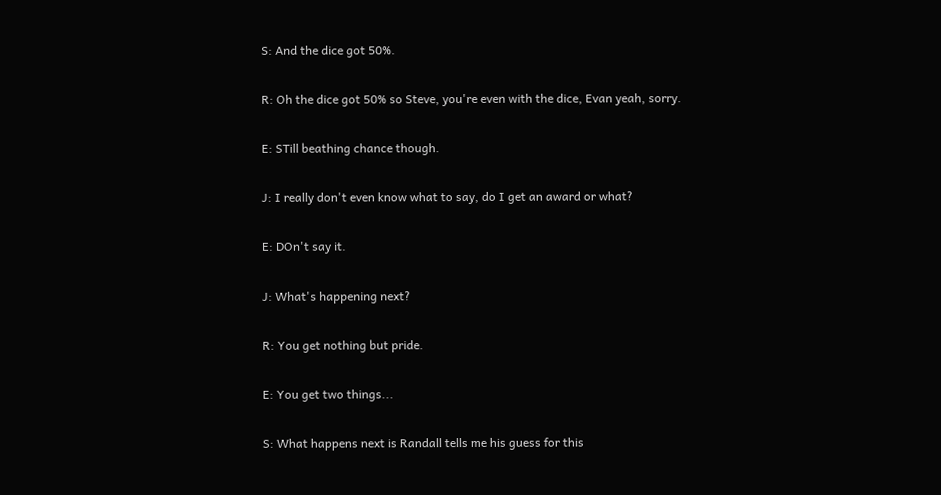S: And the dice got 50%.

R: Oh the dice got 50% so Steve, you're even with the dice, Evan yeah, sorry.

E: STill beathing chance though.

J: I really don't even know what to say, do I get an award or what?

E: DOn't say it.

J: What's happening next?

R: You get nothing but pride.

E: You get two things...

S: What happens next is Randall tells me his guess for this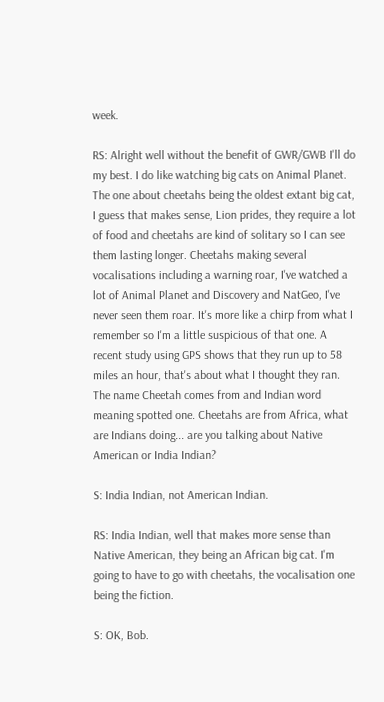week.

RS: Alright well without the benefit of GWR/GWB I'll do my best. I do like watching big cats on Animal Planet. The one about cheetahs being the oldest extant big cat, I guess that makes sense, Lion prides, they require a lot of food and cheetahs are kind of solitary so I can see them lasting longer. Cheetahs making several vocalisations including a warning roar, I've watched a lot of Animal Planet and Discovery and NatGeo, I've never seen them roar. It's more like a chirp from what I remember so I'm a little suspicious of that one. A recent study using GPS shows that they run up to 58 miles an hour, that's about what I thought they ran. The name Cheetah comes from and Indian word meaning spotted one. Cheetahs are from Africa, what are Indians doing... are you talking about Native American or India Indian?

S: India Indian, not American Indian.

RS: India Indian, well that makes more sense than Native American, they being an African big cat. I'm going to have to go with cheetahs, the vocalisation one being the fiction.

S: OK, Bob.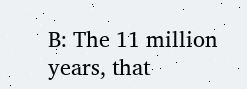B: The 11 million years, that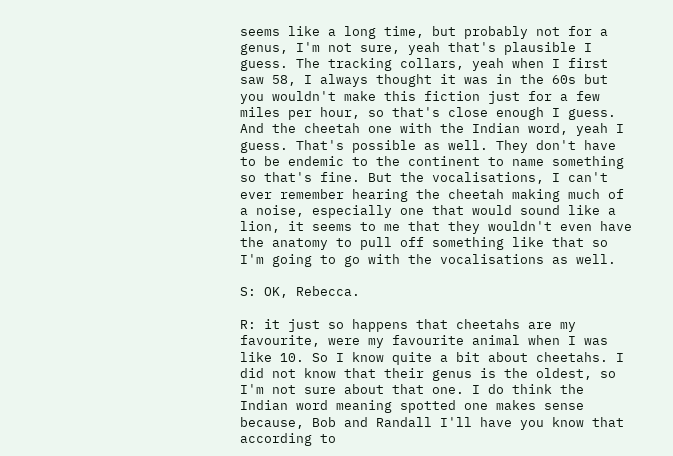seems like a long time, but probably not for a genus, I'm not sure, yeah that's plausible I guess. The tracking collars, yeah when I first saw 58, I always thought it was in the 60s but you wouldn't make this fiction just for a few miles per hour, so that's close enough I guess. And the cheetah one with the Indian word, yeah I guess. That's possible as well. They don't have to be endemic to the continent to name something so that's fine. But the vocalisations, I can't ever remember hearing the cheetah making much of a noise, especially one that would sound like a lion, it seems to me that they wouldn't even have the anatomy to pull off something like that so I'm going to go with the vocalisations as well.

S: OK, Rebecca.

R: it just so happens that cheetahs are my favourite, were my favourite animal when I was like 10. So I know quite a bit about cheetahs. I did not know that their genus is the oldest, so I'm not sure about that one. I do think the Indian word meaning spotted one makes sense because, Bob and Randall I'll have you know that according to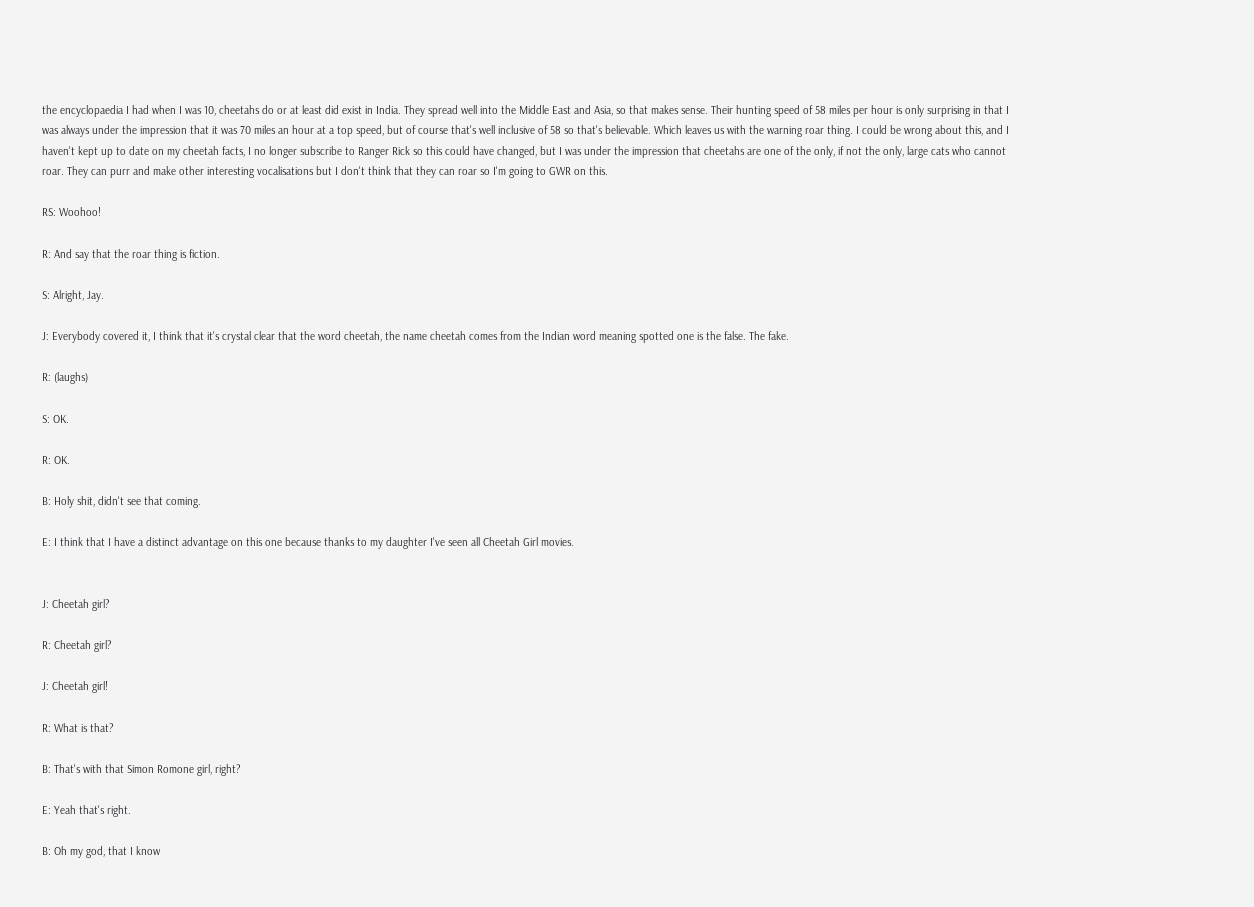the encyclopaedia I had when I was 10, cheetahs do or at least did exist in India. They spread well into the Middle East and Asia, so that makes sense. Their hunting speed of 58 miles per hour is only surprising in that I was always under the impression that it was 70 miles an hour at a top speed, but of course that's well inclusive of 58 so that's believable. Which leaves us with the warning roar thing. I could be wrong about this, and I haven't kept up to date on my cheetah facts, I no longer subscribe to Ranger Rick so this could have changed, but I was under the impression that cheetahs are one of the only, if not the only, large cats who cannot roar. They can purr and make other interesting vocalisations but I don't think that they can roar so I'm going to GWR on this.

RS: Woohoo!

R: And say that the roar thing is fiction.

S: Alright, Jay.

J: Everybody covered it, I think that it's crystal clear that the word cheetah, the name cheetah comes from the Indian word meaning spotted one is the false. The fake.

R: (laughs)

S: OK.

R: OK.

B: Holy shit, didn't see that coming.

E: I think that I have a distinct advantage on this one because thanks to my daughter I've seen all Cheetah Girl movies.


J: Cheetah girl?

R: Cheetah girl?

J: Cheetah girl!

R: What is that?

B: That's with that Simon Romone girl, right?

E: Yeah that's right.

B: Oh my god, that I know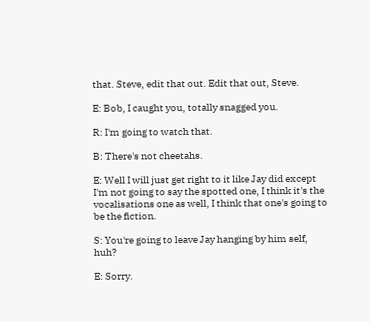that. Steve, edit that out. Edit that out, Steve.

E: Bob, I caught you, totally snagged you.

R: I'm going to watch that.

B: There's not cheetahs.

E: Well I will just get right to it like Jay did except I'm not going to say the spotted one, I think it's the vocalisations one as well, I think that one's going to be the fiction.

S: You're going to leave Jay hanging by him self, huh?

E: Sorry.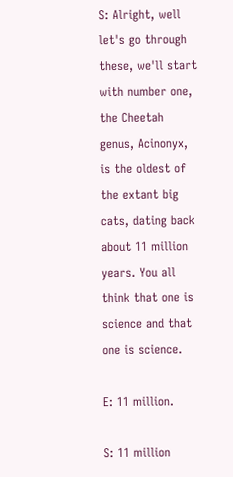S: Alright, well let's go through these, we'll start with number one, the Cheetah genus, Acinonyx, is the oldest of the extant big cats, dating back about 11 million years. You all think that one is science and that one is science.

E: 11 million.

S: 11 million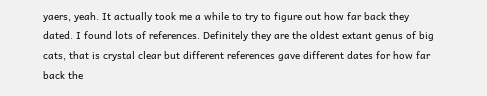yaers, yeah. It actually took me a while to try to figure out how far back they dated. I found lots of references. Definitely they are the oldest extant genus of big cats, that is crystal clear but different references gave different dates for how far back the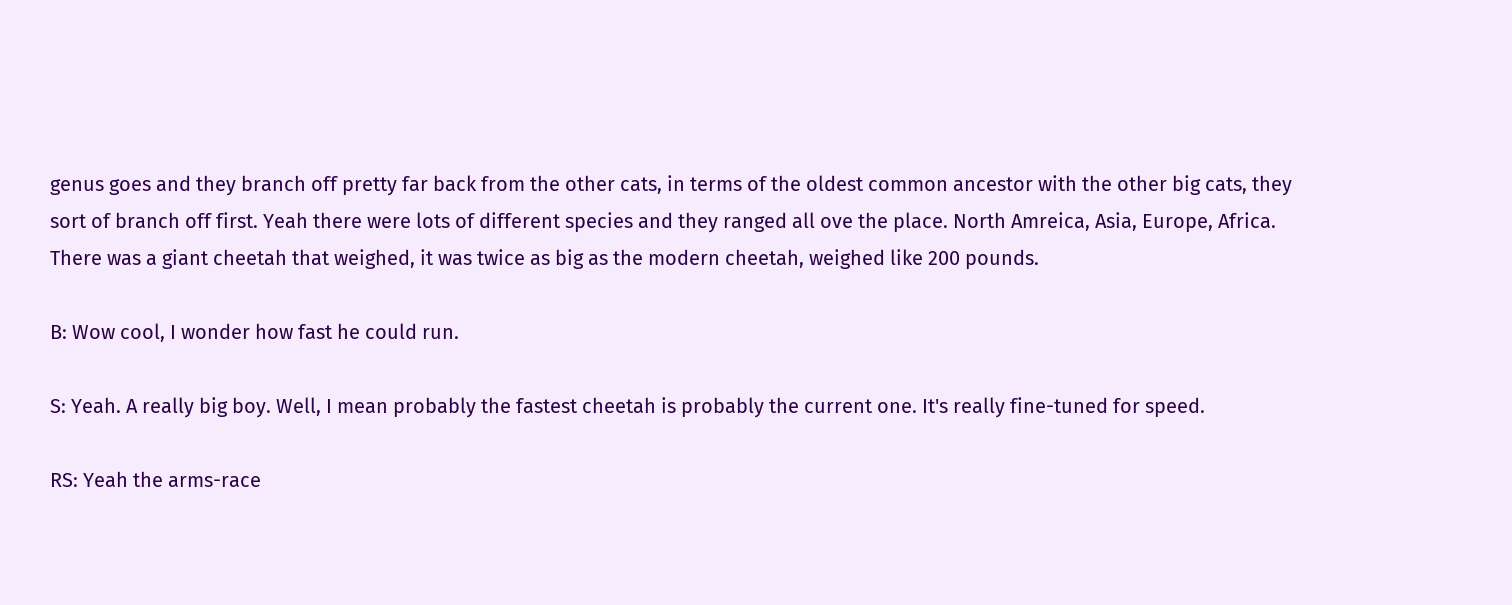genus goes and they branch off pretty far back from the other cats, in terms of the oldest common ancestor with the other big cats, they sort of branch off first. Yeah there were lots of different species and they ranged all ove the place. North Amreica, Asia, Europe, Africa. There was a giant cheetah that weighed, it was twice as big as the modern cheetah, weighed like 200 pounds.

B: Wow cool, I wonder how fast he could run.

S: Yeah. A really big boy. Well, I mean probably the fastest cheetah is probably the current one. It's really fine-tuned for speed.

RS: Yeah the arms-race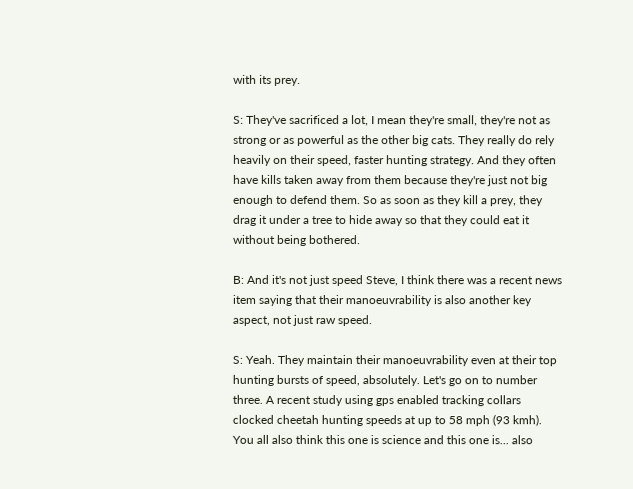with its prey.

S: They've sacrificed a lot, I mean they're small, they're not as strong or as powerful as the other big cats. They really do rely heavily on their speed, faster hunting strategy. And they often have kills taken away from them because they're just not big enough to defend them. So as soon as they kill a prey, they drag it under a tree to hide away so that they could eat it without being bothered.

B: And it's not just speed Steve, I think there was a recent news item saying that their manoeuvrability is also another key aspect, not just raw speed.

S: Yeah. They maintain their manoeuvrability even at their top hunting bursts of speed, absolutely. Let's go on to number three. A recent study using gps enabled tracking collars clocked cheetah hunting speeds at up to 58 mph (93 kmh). You all also think this one is science and this one is... also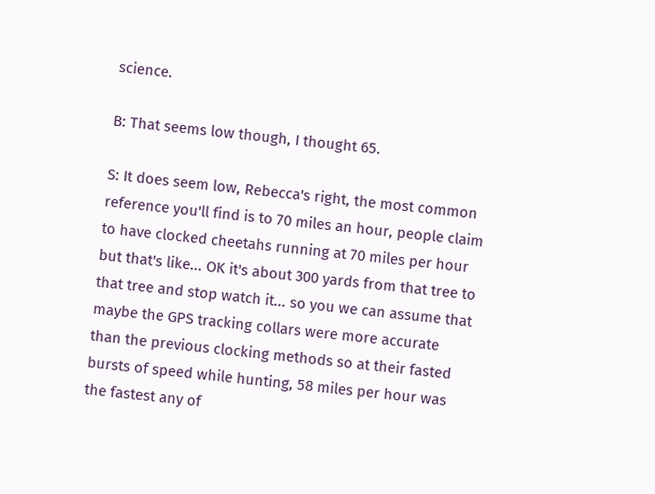science.

B: That seems low though, I thought 65.

S: It does seem low, Rebecca's right, the most common reference you'll find is to 70 miles an hour, people claim to have clocked cheetahs running at 70 miles per hour but that's like... OK it's about 300 yards from that tree to that tree and stop watch it... so you we can assume that maybe the GPS tracking collars were more accurate than the previous clocking methods so at their fasted bursts of speed while hunting, 58 miles per hour was the fastest any of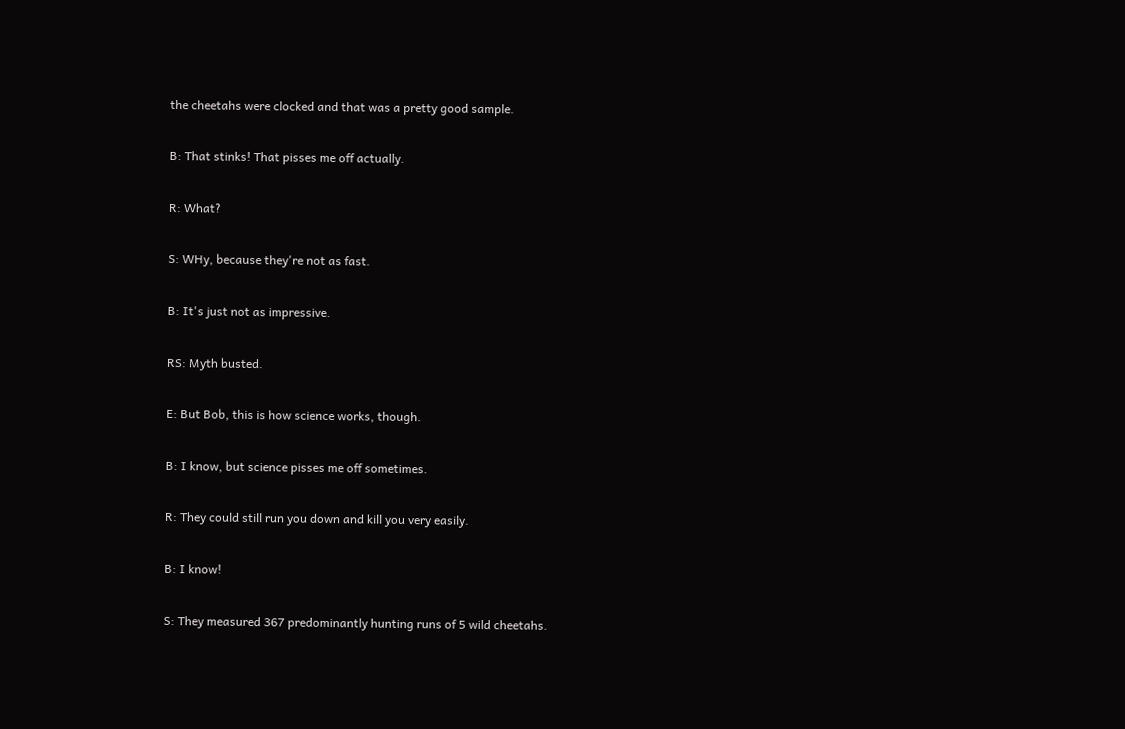the cheetahs were clocked and that was a pretty good sample.

B: That stinks! That pisses me off actually.

R: What?

S: WHy, because they're not as fast.

B: It's just not as impressive.

RS: Myth busted.

E: But Bob, this is how science works, though.

B: I know, but science pisses me off sometimes.

R: They could still run you down and kill you very easily.

B: I know!

S: They measured 367 predominantly hunting runs of 5 wild cheetahs.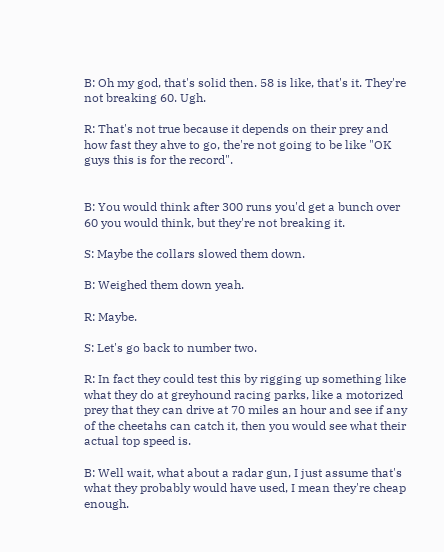B: Oh my god, that's solid then. 58 is like, that's it. They're not breaking 60. Ugh.

R: That's not true because it depends on their prey and how fast they ahve to go, the're not going to be like "OK guys this is for the record".


B: You would think after 300 runs you'd get a bunch over 60 you would think, but they're not breaking it.

S: Maybe the collars slowed them down.

B: Weighed them down yeah.

R: Maybe.

S: Let's go back to number two.

R: In fact they could test this by rigging up something like what they do at greyhound racing parks, like a motorized prey that they can drive at 70 miles an hour and see if any of the cheetahs can catch it, then you would see what their actual top speed is.

B: Well wait, what about a radar gun, I just assume that's what they probably would have used, I mean they're cheap enough.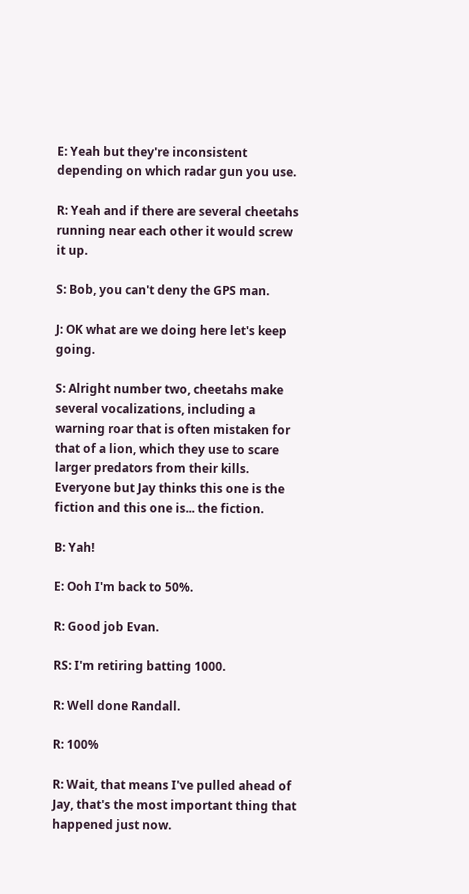E: Yeah but they're inconsistent depending on which radar gun you use.

R: Yeah and if there are several cheetahs running near each other it would screw it up.

S: Bob, you can't deny the GPS man.

J: OK what are we doing here let's keep going.

S: Alright number two, cheetahs make several vocalizations, including a warning roar that is often mistaken for that of a lion, which they use to scare larger predators from their kills. Everyone but Jay thinks this one is the fiction and this one is... the fiction.

B: Yah!

E: Ooh I'm back to 50%.

R: Good job Evan.

RS: I'm retiring batting 1000.

R: Well done Randall.

R: 100%

R: Wait, that means I've pulled ahead of Jay, that's the most important thing that happened just now.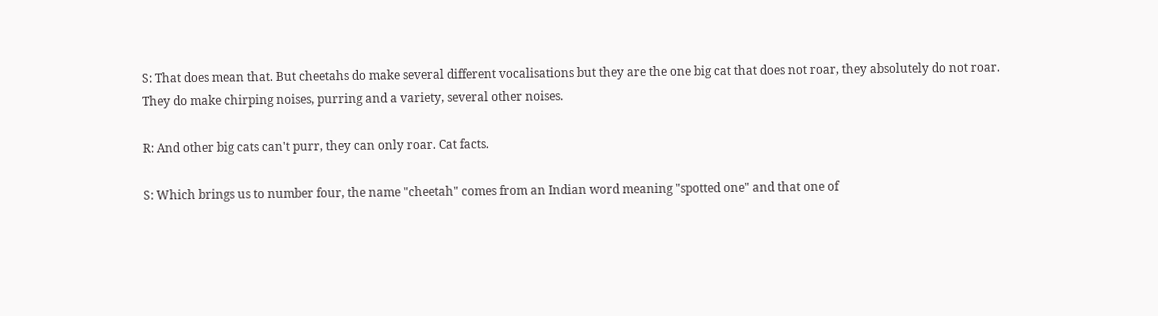S: That does mean that. But cheetahs do make several different vocalisations but they are the one big cat that does not roar, they absolutely do not roar. They do make chirping noises, purring and a variety, several other noises.

R: And other big cats can't purr, they can only roar. Cat facts.

S: Which brings us to number four, the name "cheetah" comes from an Indian word meaning "spotted one" and that one of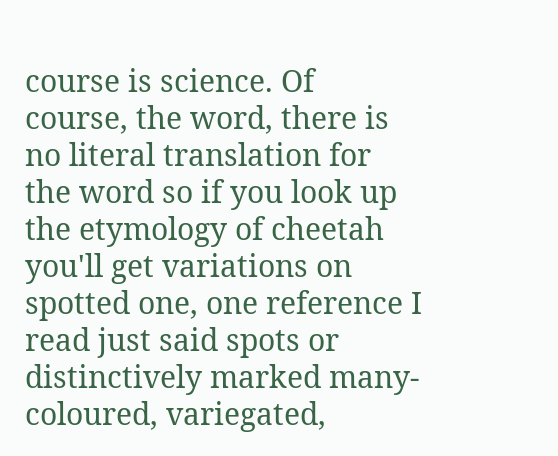course is science. Of course, the word, there is no literal translation for the word so if you look up the etymology of cheetah you'll get variations on spotted one, one reference I read just said spots or distinctively marked many-coloured, variegated,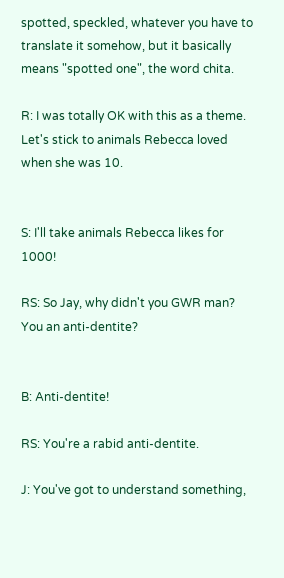spotted, speckled, whatever you have to translate it somehow, but it basically means "spotted one", the word chita.

R: I was totally OK with this as a theme. Let's stick to animals Rebecca loved when she was 10.


S: I'll take animals Rebecca likes for 1000!

RS: So Jay, why didn't you GWR man? You an anti-dentite?


B: Anti-dentite!

RS: You're a rabid anti-dentite.

J: You've got to understand something,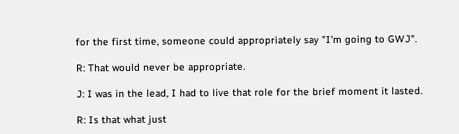for the first time, someone could appropriately say "I'm going to GWJ".

R: That would never be appropriate.

J: I was in the lead, I had to live that role for the brief moment it lasted.

R: Is that what just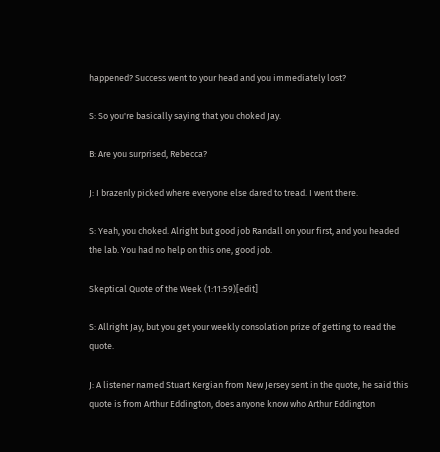happened? Success went to your head and you immediately lost?

S: So you're basically saying that you choked Jay.

B: Are you surprised, Rebecca?

J: I brazenly picked where everyone else dared to tread. I went there.

S: Yeah, you choked. Alright but good job Randall on your first, and you headed the lab. You had no help on this one, good job.

Skeptical Quote of the Week (1:11:59)[edit]

S: Allright Jay, but you get your weekly consolation prize of getting to read the quote.

J: A listener named Stuart Kergian from New Jersey sent in the quote, he said this quote is from Arthur Eddington, does anyone know who Arthur Eddington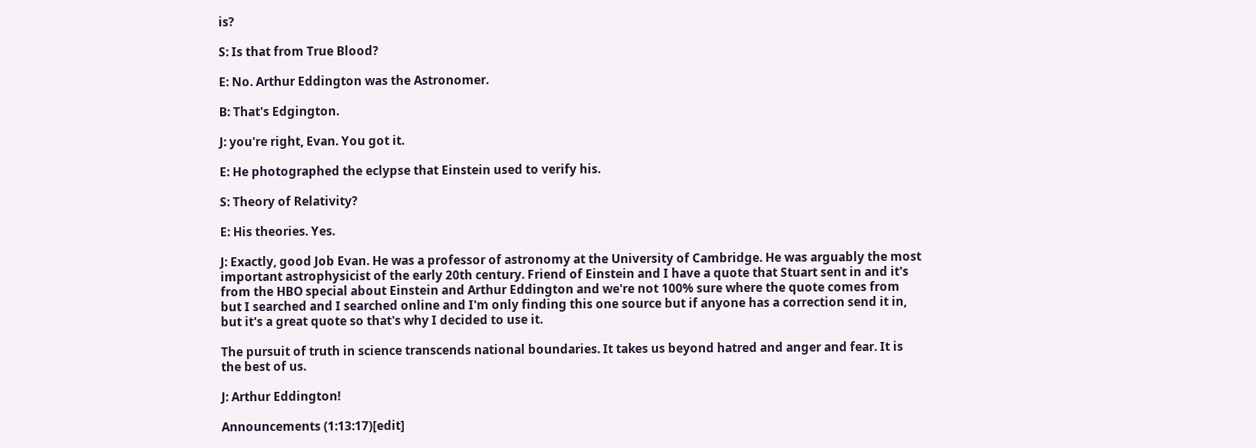is?

S: Is that from True Blood?

E: No. Arthur Eddington was the Astronomer.

B: That's Edgington.

J: you're right, Evan. You got it.

E: He photographed the eclypse that Einstein used to verify his.

S: Theory of Relativity?

E: His theories. Yes.

J: Exactly, good Job Evan. He was a professor of astronomy at the University of Cambridge. He was arguably the most important astrophysicist of the early 20th century. Friend of Einstein and I have a quote that Stuart sent in and it's from the HBO special about Einstein and Arthur Eddington and we're not 100% sure where the quote comes from but I searched and I searched online and I'm only finding this one source but if anyone has a correction send it in, but it's a great quote so that's why I decided to use it.

The pursuit of truth in science transcends national boundaries. It takes us beyond hatred and anger and fear. It is the best of us.

J: Arthur Eddington!

Announcements (1:13:17)[edit]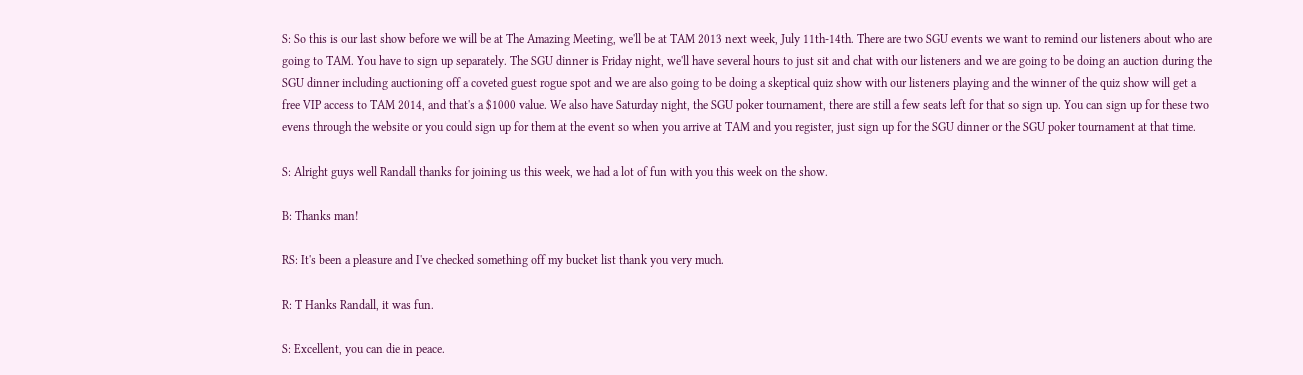S: So this is our last show before we will be at The Amazing Meeting, we'll be at TAM 2013 next week, July 11th-14th. There are two SGU events we want to remind our listeners about who are going to TAM. You have to sign up separately. The SGU dinner is Friday night, we'll have several hours to just sit and chat with our listeners and we are going to be doing an auction during the SGU dinner including auctioning off a coveted guest rogue spot and we are also going to be doing a skeptical quiz show with our listeners playing and the winner of the quiz show will get a free VIP access to TAM 2014, and that's a $1000 value. We also have Saturday night, the SGU poker tournament, there are still a few seats left for that so sign up. You can sign up for these two evens through the website or you could sign up for them at the event so when you arrive at TAM and you register, just sign up for the SGU dinner or the SGU poker tournament at that time.

S: Alright guys well Randall thanks for joining us this week, we had a lot of fun with you this week on the show.

B: Thanks man!

RS: It's been a pleasure and I've checked something off my bucket list thank you very much.

R: T Hanks Randall, it was fun.

S: Excellent, you can die in peace.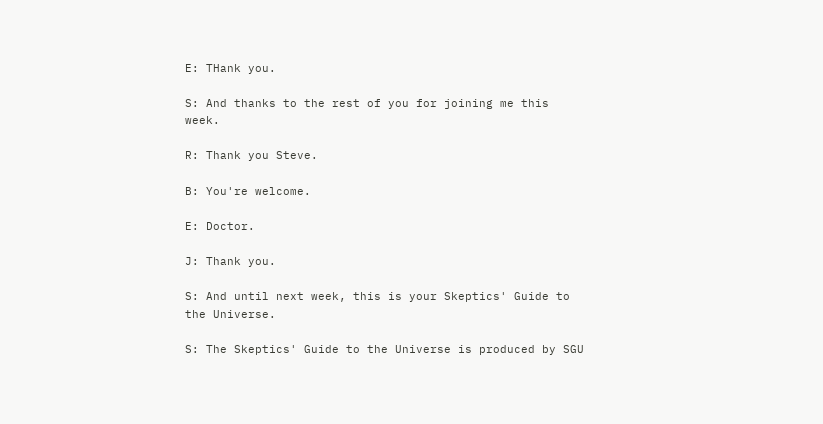E: THank you.

S: And thanks to the rest of you for joining me this week.

R: Thank you Steve.

B: You're welcome.

E: Doctor.

J: Thank you.

S: And until next week, this is your Skeptics' Guide to the Universe.

S: The Skeptics' Guide to the Universe is produced by SGU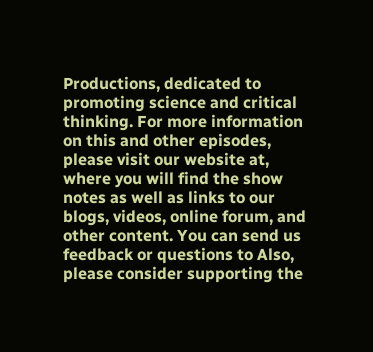Productions, dedicated to promoting science and critical thinking. For more information on this and other episodes, please visit our website at, where you will find the show notes as well as links to our blogs, videos, online forum, and other content. You can send us feedback or questions to Also, please consider supporting the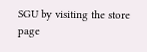SGU by visiting the store page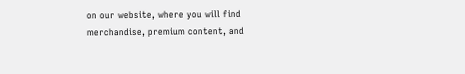on our website, where you will find merchandise, premium content, and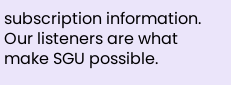subscription information. Our listeners are what make SGU possible.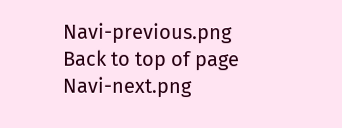Navi-previous.png Back to top of page Navi-next.png